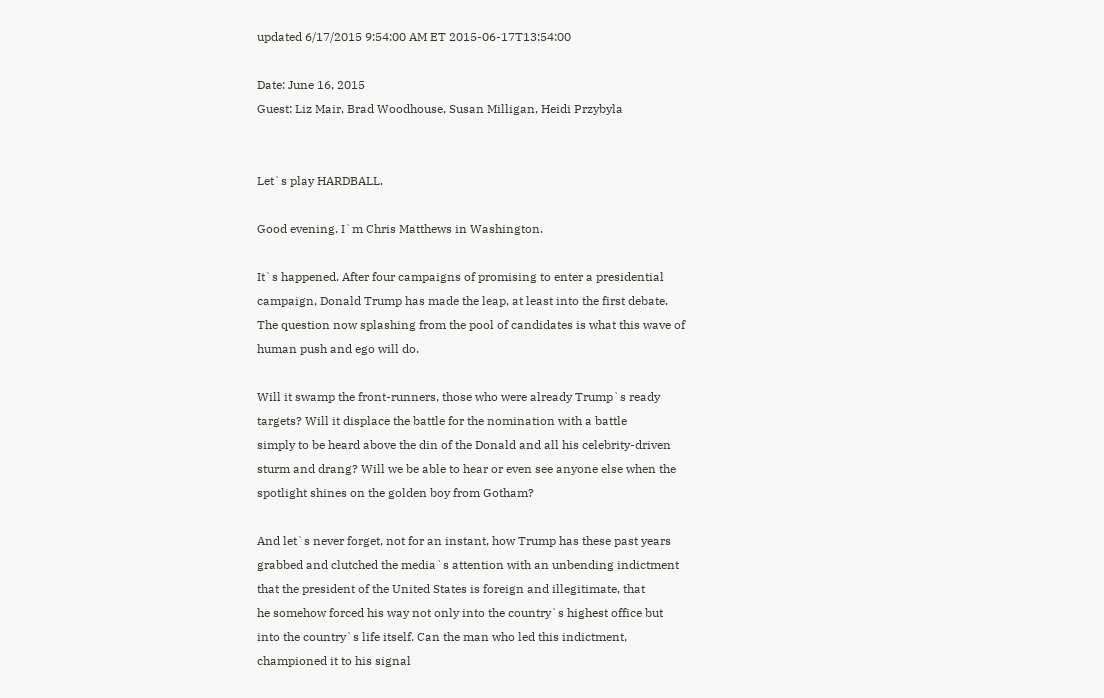updated 6/17/2015 9:54:00 AM ET 2015-06-17T13:54:00

Date: June 16, 2015
Guest: Liz Mair, Brad Woodhouse, Susan Milligan, Heidi Przybyla


Let`s play HARDBALL.

Good evening. I`m Chris Matthews in Washington.

It`s happened. After four campaigns of promising to enter a presidential
campaign, Donald Trump has made the leap, at least into the first debate.
The question now splashing from the pool of candidates is what this wave of
human push and ego will do.

Will it swamp the front-runners, those who were already Trump`s ready
targets? Will it displace the battle for the nomination with a battle
simply to be heard above the din of the Donald and all his celebrity-driven
sturm and drang? Will we be able to hear or even see anyone else when the
spotlight shines on the golden boy from Gotham?

And let`s never forget, not for an instant, how Trump has these past years
grabbed and clutched the media`s attention with an unbending indictment
that the president of the United States is foreign and illegitimate, that
he somehow forced his way not only into the country`s highest office but
into the country`s life itself. Can the man who led this indictment,
championed it to his signal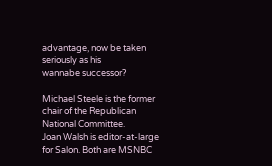advantage, now be taken seriously as his
wannabe successor?

Michael Steele is the former chair of the Republican National Committee.
Joan Walsh is editor-at-large for Salon. Both are MSNBC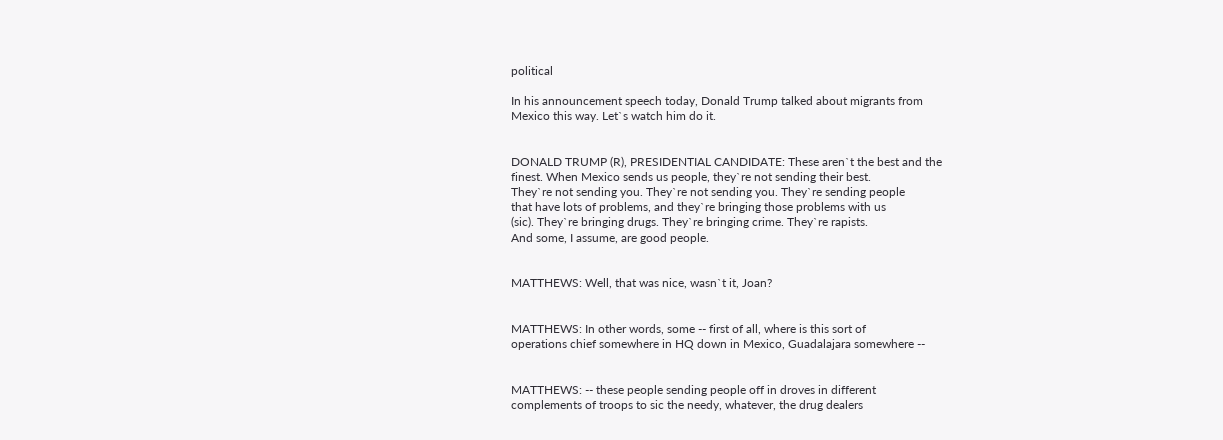political

In his announcement speech today, Donald Trump talked about migrants from
Mexico this way. Let`s watch him do it.


DONALD TRUMP (R), PRESIDENTIAL CANDIDATE: These aren`t the best and the
finest. When Mexico sends us people, they`re not sending their best.
They`re not sending you. They`re not sending you. They`re sending people
that have lots of problems, and they`re bringing those problems with us
(sic). They`re bringing drugs. They`re bringing crime. They`re rapists.
And some, I assume, are good people.


MATTHEWS: Well, that was nice, wasn`t it, Joan?


MATTHEWS: In other words, some -- first of all, where is this sort of
operations chief somewhere in HQ down in Mexico, Guadalajara somewhere --


MATTHEWS: -- these people sending people off in droves in different
complements of troops to sic the needy, whatever, the drug dealers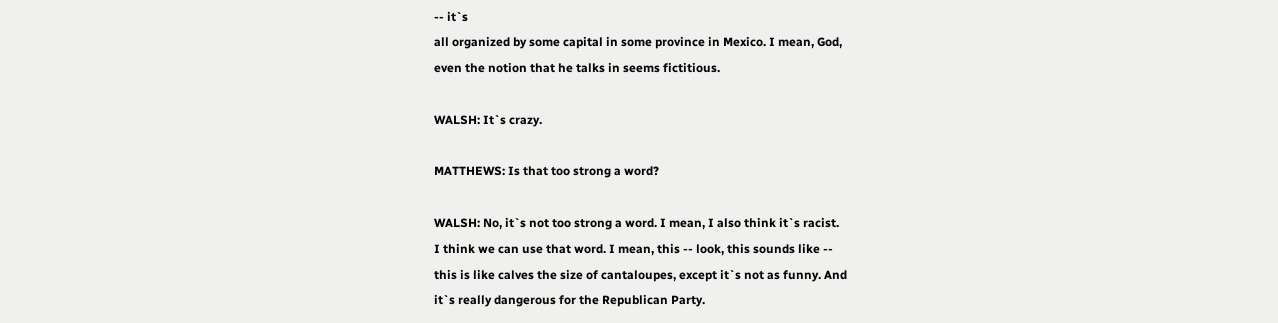-- it`s
all organized by some capital in some province in Mexico. I mean, God,
even the notion that he talks in seems fictitious.

WALSH: It`s crazy.

MATTHEWS: Is that too strong a word?

WALSH: No, it`s not too strong a word. I mean, I also think it`s racist.
I think we can use that word. I mean, this -- look, this sounds like --
this is like calves the size of cantaloupes, except it`s not as funny. And
it`s really dangerous for the Republican Party.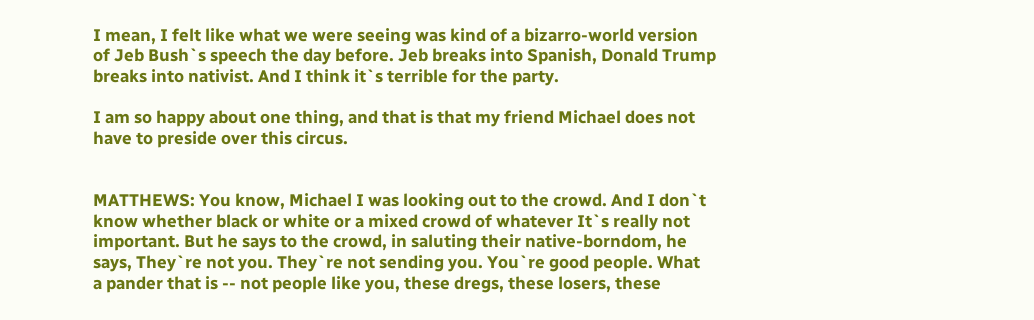I mean, I felt like what we were seeing was kind of a bizarro-world version
of Jeb Bush`s speech the day before. Jeb breaks into Spanish, Donald Trump
breaks into nativist. And I think it`s terrible for the party.

I am so happy about one thing, and that is that my friend Michael does not
have to preside over this circus.


MATTHEWS: You know, Michael I was looking out to the crowd. And I don`t
know whether black or white or a mixed crowd of whatever It`s really not
important. But he says to the crowd, in saluting their native-borndom, he
says, They`re not you. They`re not sending you. You`re good people. What
a pander that is -- not people like you, these dregs, these losers, these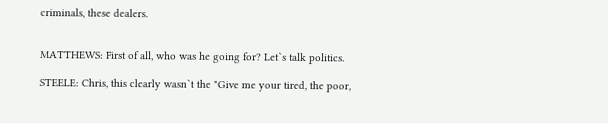criminals, these dealers.


MATTHEWS: First of all, who was he going for? Let`s talk politics.

STEELE: Chris, this clearly wasn`t the "Give me your tired, the poor,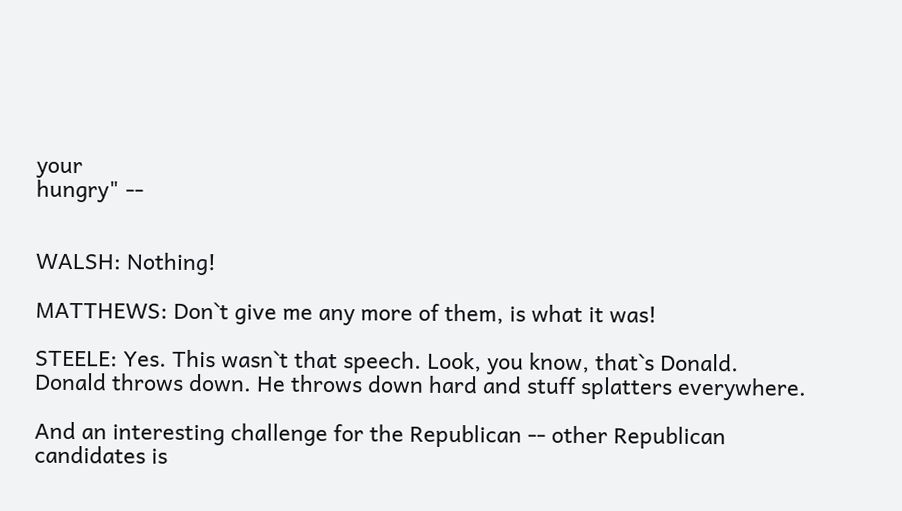your
hungry" --


WALSH: Nothing!

MATTHEWS: Don`t give me any more of them, is what it was!

STEELE: Yes. This wasn`t that speech. Look, you know, that`s Donald.
Donald throws down. He throws down hard and stuff splatters everywhere.

And an interesting challenge for the Republican -- other Republican
candidates is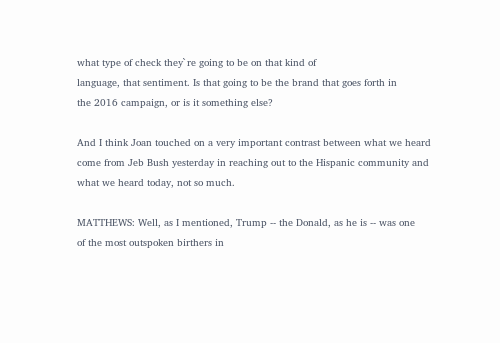what type of check they`re going to be on that kind of
language, that sentiment. Is that going to be the brand that goes forth in
the 2016 campaign, or is it something else?

And I think Joan touched on a very important contrast between what we heard
come from Jeb Bush yesterday in reaching out to the Hispanic community and
what we heard today, not so much.

MATTHEWS: Well, as I mentioned, Trump -- the Donald, as he is -- was one
of the most outspoken birthers in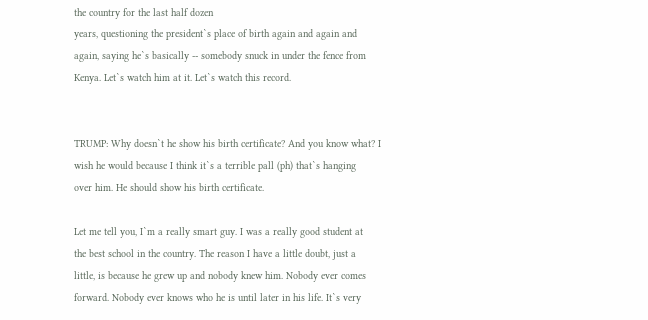the country for the last half dozen
years, questioning the president`s place of birth again and again and
again, saying he`s basically -- somebody snuck in under the fence from
Kenya. Let`s watch him at it. Let`s watch this record.


TRUMP: Why doesn`t he show his birth certificate? And you know what? I
wish he would because I think it`s a terrible pall (ph) that`s hanging
over him. He should show his birth certificate.

Let me tell you, I`m a really smart guy. I was a really good student at
the best school in the country. The reason I have a little doubt, just a
little, is because he grew up and nobody knew him. Nobody ever comes
forward. Nobody ever knows who he is until later in his life. It`s very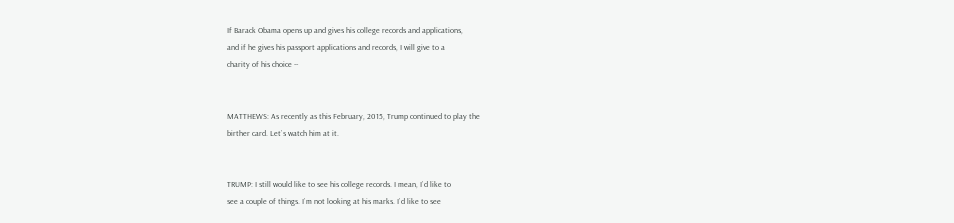If Barack Obama opens up and gives his college records and applications,
and if he gives his passport applications and records, I will give to a
charity of his choice --


MATTHEWS: As recently as this February, 2015, Trump continued to play the
birther card. Let`s watch him at it.


TRUMP: I still would like to see his college records. I mean, I`d like to
see a couple of things. I`m not looking at his marks. I`d like to see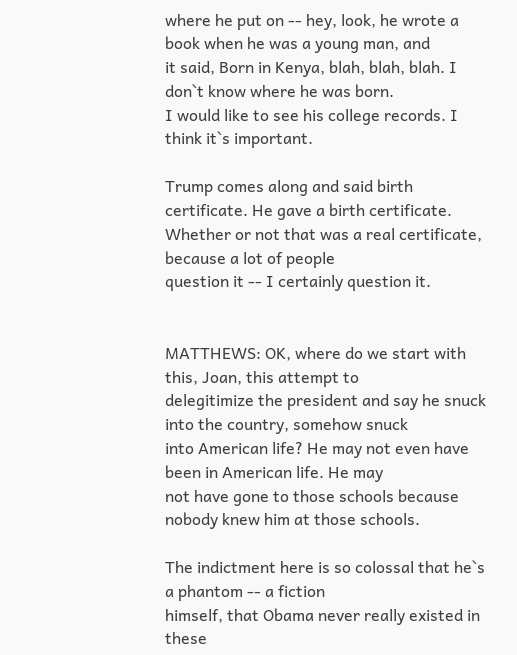where he put on -- hey, look, he wrote a book when he was a young man, and
it said, Born in Kenya, blah, blah, blah. I don`t know where he was born.
I would like to see his college records. I think it`s important.

Trump comes along and said birth certificate. He gave a birth certificate.
Whether or not that was a real certificate, because a lot of people
question it -- I certainly question it.


MATTHEWS: OK, where do we start with this, Joan, this attempt to
delegitimize the president and say he snuck into the country, somehow snuck
into American life? He may not even have been in American life. He may
not have gone to those schools because nobody knew him at those schools.

The indictment here is so colossal that he`s a phantom -- a fiction
himself, that Obama never really existed in these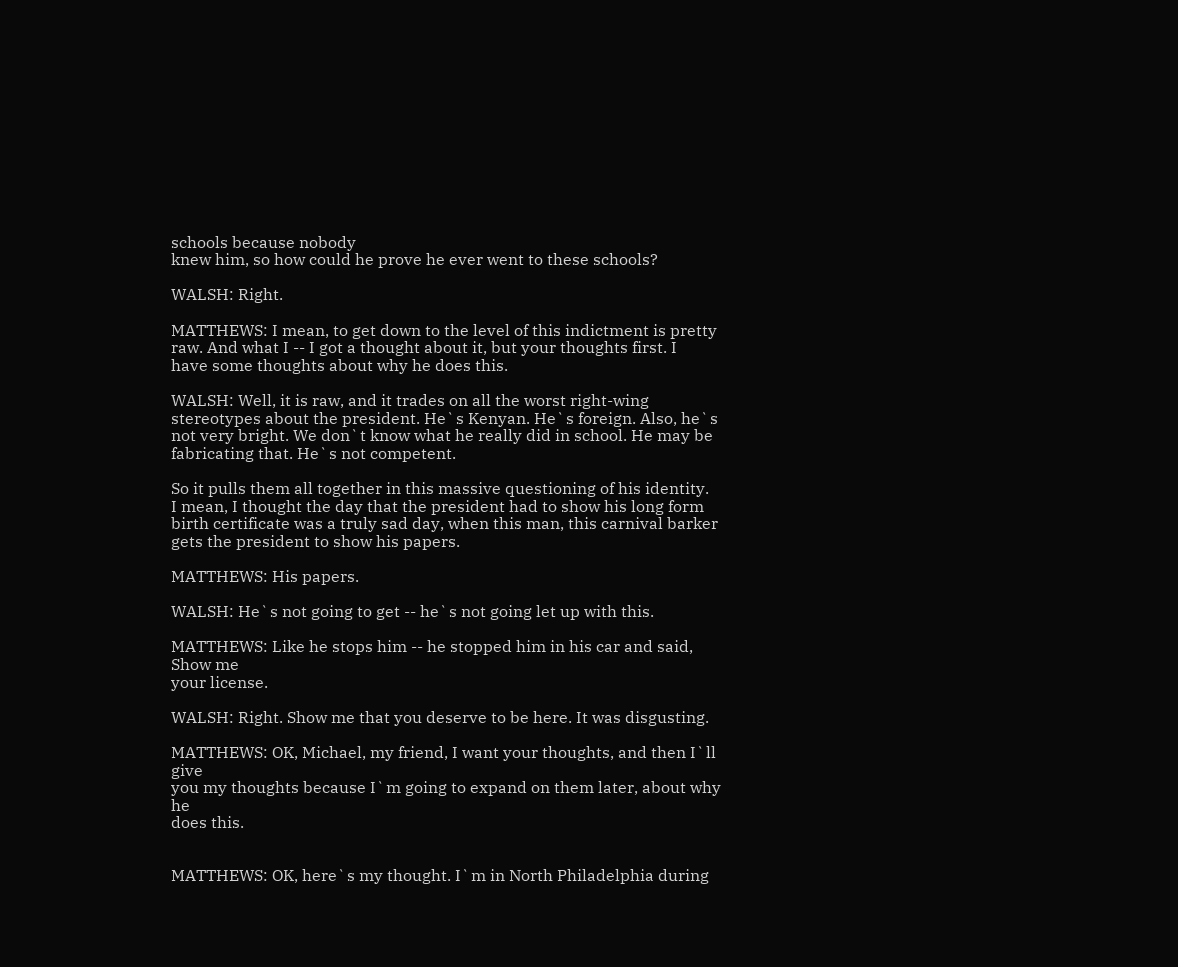schools because nobody
knew him, so how could he prove he ever went to these schools?

WALSH: Right.

MATTHEWS: I mean, to get down to the level of this indictment is pretty
raw. And what I -- I got a thought about it, but your thoughts first. I
have some thoughts about why he does this.

WALSH: Well, it is raw, and it trades on all the worst right-wing
stereotypes about the president. He`s Kenyan. He`s foreign. Also, he`s
not very bright. We don`t know what he really did in school. He may be
fabricating that. He`s not competent.

So it pulls them all together in this massive questioning of his identity.
I mean, I thought the day that the president had to show his long form
birth certificate was a truly sad day, when this man, this carnival barker
gets the president to show his papers.

MATTHEWS: His papers.

WALSH: He`s not going to get -- he`s not going let up with this.

MATTHEWS: Like he stops him -- he stopped him in his car and said, Show me
your license.

WALSH: Right. Show me that you deserve to be here. It was disgusting.

MATTHEWS: OK, Michael, my friend, I want your thoughts, and then I`ll give
you my thoughts because I`m going to expand on them later, about why he
does this.


MATTHEWS: OK, here`s my thought. I`m in North Philadelphia during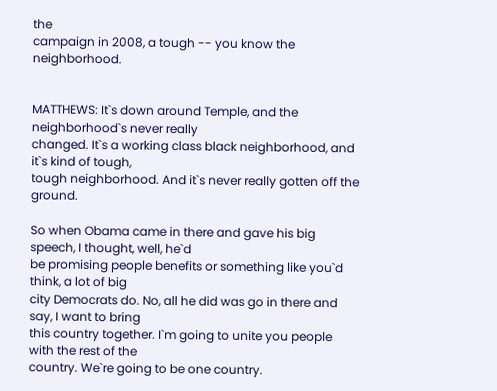the
campaign in 2008, a tough -- you know the neighborhood.


MATTHEWS: It`s down around Temple, and the neighborhood`s never really
changed. It`s a working class black neighborhood, and it`s kind of tough,
tough neighborhood. And it`s never really gotten off the ground.

So when Obama came in there and gave his big speech, I thought, well, he`d
be promising people benefits or something like you`d think, a lot of big
city Democrats do. No, all he did was go in there and say, I want to bring
this country together. I`m going to unite you people with the rest of the
country. We`re going to be one country.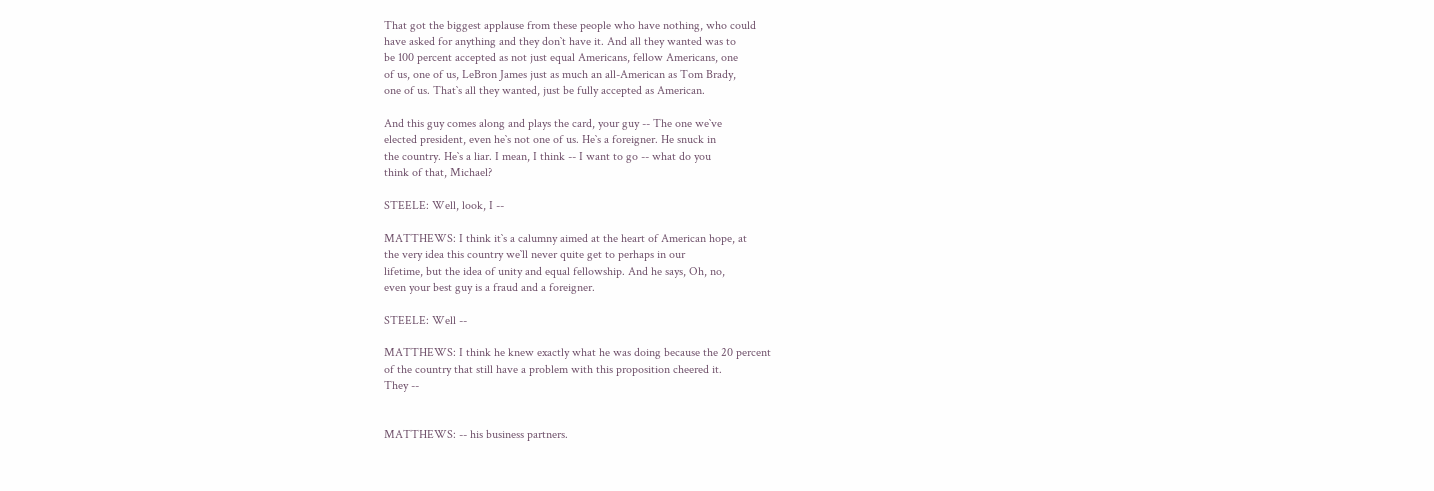That got the biggest applause from these people who have nothing, who could
have asked for anything and they don`t have it. And all they wanted was to
be 100 percent accepted as not just equal Americans, fellow Americans, one
of us, one of us, LeBron James just as much an all-American as Tom Brady,
one of us. That`s all they wanted, just be fully accepted as American.

And this guy comes along and plays the card, your guy -- The one we`ve
elected president, even he`s not one of us. He`s a foreigner. He snuck in
the country. He`s a liar. I mean, I think -- I want to go -- what do you
think of that, Michael?

STEELE: Well, look, I --

MATTHEWS: I think it`s a calumny aimed at the heart of American hope, at
the very idea this country we`ll never quite get to perhaps in our
lifetime, but the idea of unity and equal fellowship. And he says, Oh, no,
even your best guy is a fraud and a foreigner.

STEELE: Well --

MATTHEWS: I think he knew exactly what he was doing because the 20 percent
of the country that still have a problem with this proposition cheered it.
They --


MATTHEWS: -- his business partners.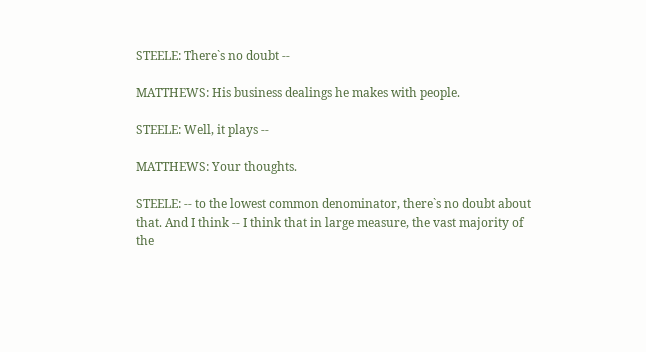STEELE: There`s no doubt --

MATTHEWS: His business dealings he makes with people.

STEELE: Well, it plays --

MATTHEWS: Your thoughts.

STEELE: -- to the lowest common denominator, there`s no doubt about
that. And I think -- I think that in large measure, the vast majority of
the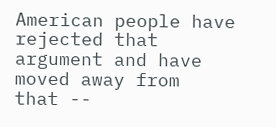American people have rejected that argument and have moved away from
that --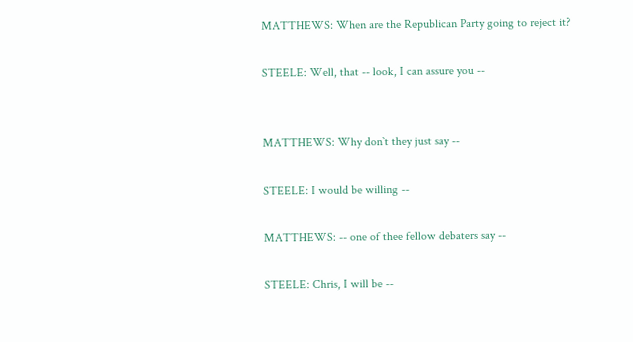MATTHEWS: When are the Republican Party going to reject it?

STEELE: Well, that -- look, I can assure you --


MATTHEWS: Why don`t they just say --

STEELE: I would be willing --

MATTHEWS: -- one of thee fellow debaters say --

STEELE: Chris, I will be --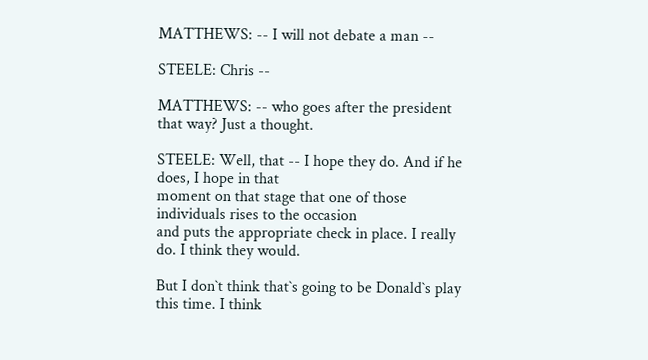MATTHEWS: -- I will not debate a man --

STEELE: Chris --

MATTHEWS: -- who goes after the president that way? Just a thought.

STEELE: Well, that -- I hope they do. And if he does, I hope in that
moment on that stage that one of those individuals rises to the occasion
and puts the appropriate check in place. I really do. I think they would.

But I don`t think that`s going to be Donald`s play this time. I think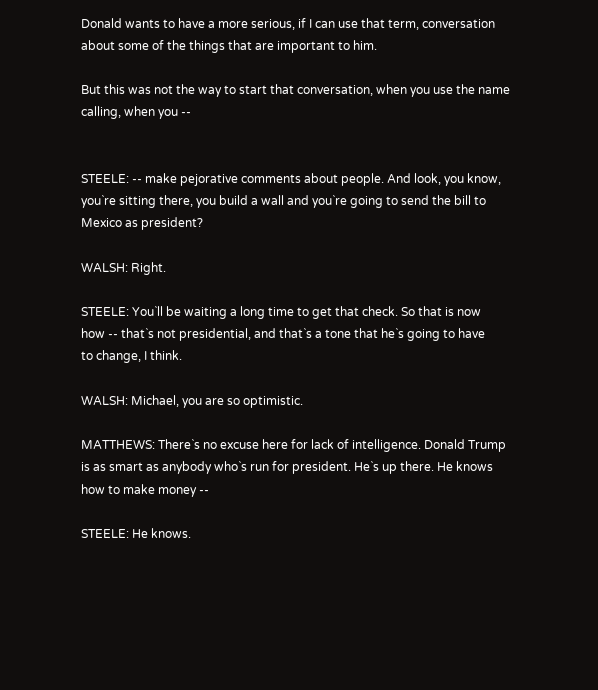Donald wants to have a more serious, if I can use that term, conversation
about some of the things that are important to him.

But this was not the way to start that conversation, when you use the name
calling, when you --


STEELE: -- make pejorative comments about people. And look, you know,
you`re sitting there, you build a wall and you`re going to send the bill to
Mexico as president?

WALSH: Right.

STEELE: You`ll be waiting a long time to get that check. So that is now
how -- that`s not presidential, and that`s a tone that he`s going to have
to change, I think.

WALSH: Michael, you are so optimistic.

MATTHEWS: There`s no excuse here for lack of intelligence. Donald Trump
is as smart as anybody who`s run for president. He`s up there. He knows
how to make money --

STEELE: He knows.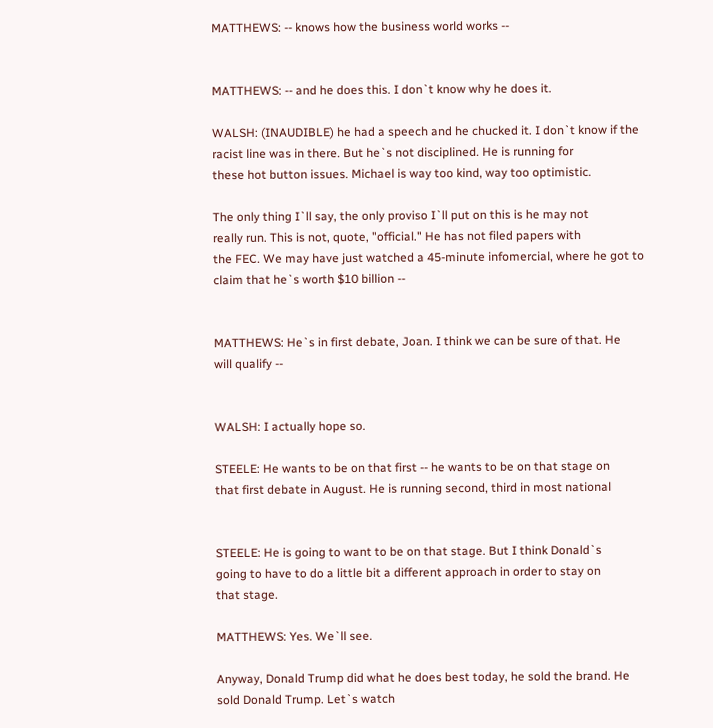MATTHEWS: -- knows how the business world works --


MATTHEWS: -- and he does this. I don`t know why he does it.

WALSH: (INAUDIBLE) he had a speech and he chucked it. I don`t know if the
racist line was in there. But he`s not disciplined. He is running for
these hot button issues. Michael is way too kind, way too optimistic.

The only thing I`ll say, the only proviso I`ll put on this is he may not
really run. This is not, quote, "official." He has not filed papers with
the FEC. We may have just watched a 45-minute infomercial, where he got to
claim that he`s worth $10 billion --


MATTHEWS: He`s in first debate, Joan. I think we can be sure of that. He
will qualify --


WALSH: I actually hope so.

STEELE: He wants to be on that first -- he wants to be on that stage on
that first debate in August. He is running second, third in most national


STEELE: He is going to want to be on that stage. But I think Donald`s
going to have to do a little bit a different approach in order to stay on
that stage.

MATTHEWS: Yes. We`ll see.

Anyway, Donald Trump did what he does best today, he sold the brand. He
sold Donald Trump. Let`s watch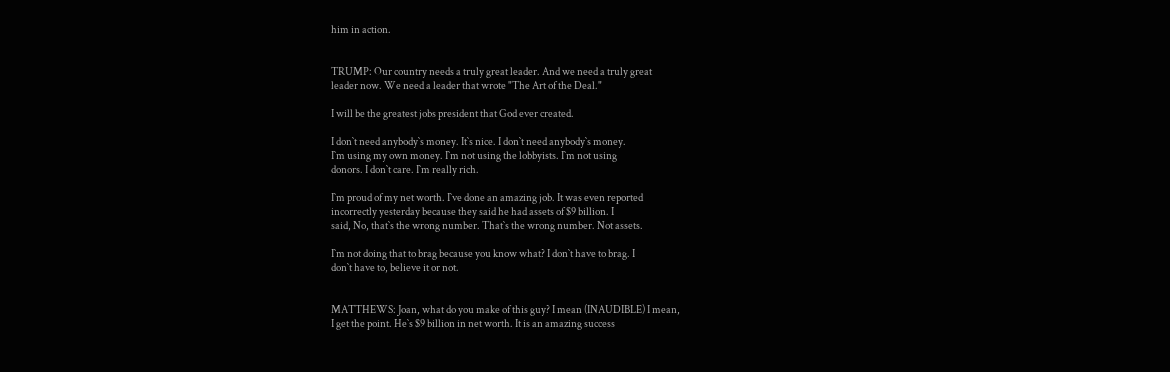him in action.


TRUMP: Our country needs a truly great leader. And we need a truly great
leader now. We need a leader that wrote "The Art of the Deal."

I will be the greatest jobs president that God ever created.

I don`t need anybody`s money. It`s nice. I don`t need anybody`s money.
I`m using my own money. I`m not using the lobbyists. I`m not using
donors. I don`t care. I`m really rich.

I`m proud of my net worth. I`ve done an amazing job. It was even reported
incorrectly yesterday because they said he had assets of $9 billion. I
said, No, that`s the wrong number. That`s the wrong number. Not assets.

I`m not doing that to brag because you know what? I don`t have to brag. I
don`t have to, believe it or not.


MATTHEWS: Joan, what do you make of this guy? I mean (INAUDIBLE) I mean,
I get the point. He`s $9 billion in net worth. It is an amazing success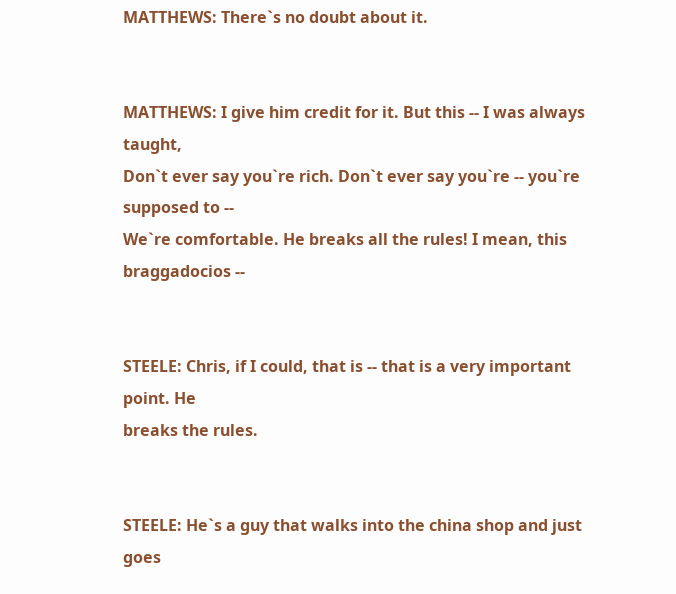MATTHEWS: There`s no doubt about it.


MATTHEWS: I give him credit for it. But this -- I was always taught,
Don`t ever say you`re rich. Don`t ever say you`re -- you`re supposed to --
We`re comfortable. He breaks all the rules! I mean, this braggadocios --


STEELE: Chris, if I could, that is -- that is a very important point. He
breaks the rules.


STEELE: He`s a guy that walks into the china shop and just goes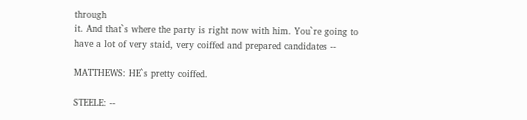through
it. And that`s where the party is right now with him. You`re going to
have a lot of very staid, very coiffed and prepared candidates --

MATTHEWS: HE`s pretty coiffed.

STEELE: --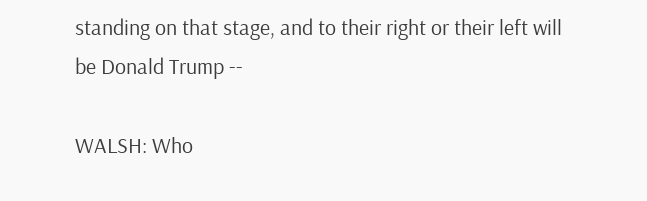standing on that stage, and to their right or their left will
be Donald Trump --

WALSH: Who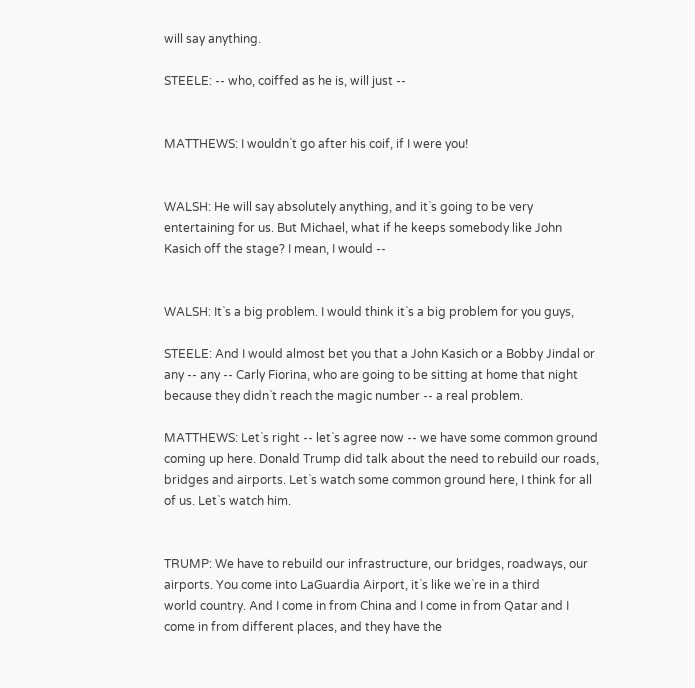will say anything.

STEELE: -- who, coiffed as he is, will just --


MATTHEWS: I wouldn`t go after his coif, if I were you!


WALSH: He will say absolutely anything, and it`s going to be very
entertaining for us. But Michael, what if he keeps somebody like John
Kasich off the stage? I mean, I would --


WALSH: It`s a big problem. I would think it`s a big problem for you guys,

STEELE: And I would almost bet you that a John Kasich or a Bobby Jindal or
any -- any -- Carly Fiorina, who are going to be sitting at home that night
because they didn`t reach the magic number -- a real problem.

MATTHEWS: Let`s right -- let`s agree now -- we have some common ground
coming up here. Donald Trump did talk about the need to rebuild our roads,
bridges and airports. Let`s watch some common ground here, I think for all
of us. Let`s watch him.


TRUMP: We have to rebuild our infrastructure, our bridges, roadways, our
airports. You come into LaGuardia Airport, it`s like we`re in a third
world country. And I come in from China and I come in from Qatar and I
come in from different places, and they have the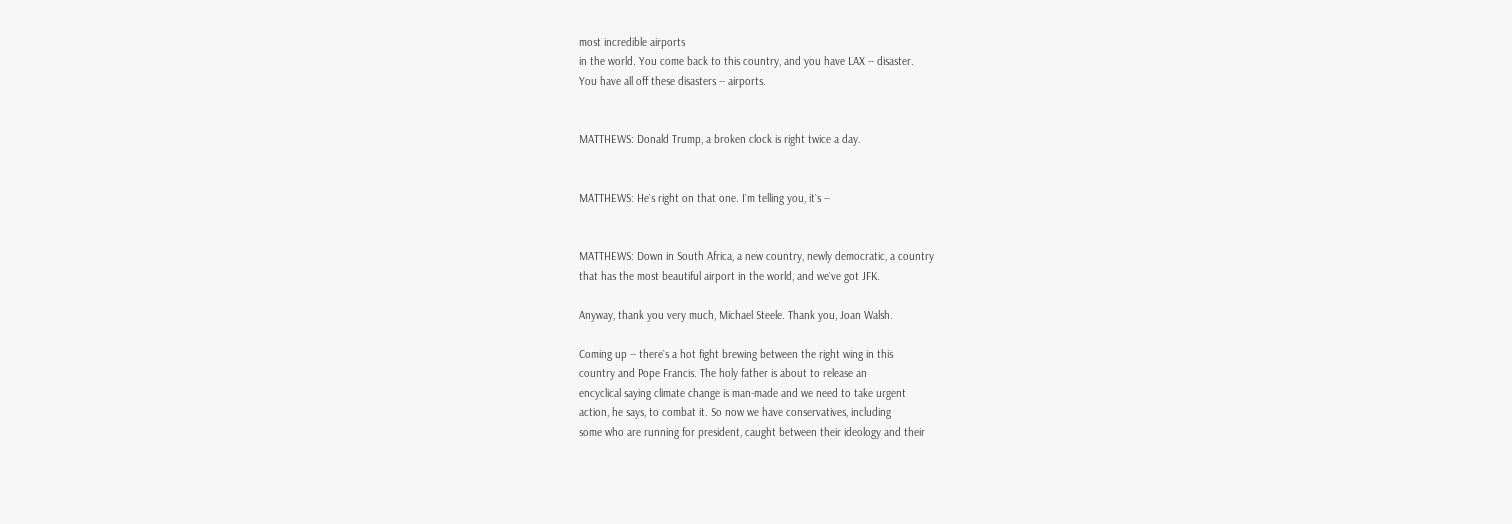most incredible airports
in the world. You come back to this country, and you have LAX -- disaster.
You have all off these disasters -- airports.


MATTHEWS: Donald Trump, a broken clock is right twice a day.


MATTHEWS: He`s right on that one. I`m telling you, it`s --


MATTHEWS: Down in South Africa, a new country, newly democratic, a country
that has the most beautiful airport in the world, and we`ve got JFK.

Anyway, thank you very much, Michael Steele. Thank you, Joan Walsh.

Coming up -- there`s a hot fight brewing between the right wing in this
country and Pope Francis. The holy father is about to release an
encyclical saying climate change is man-made and we need to take urgent
action, he says, to combat it. So now we have conservatives, including
some who are running for president, caught between their ideology and their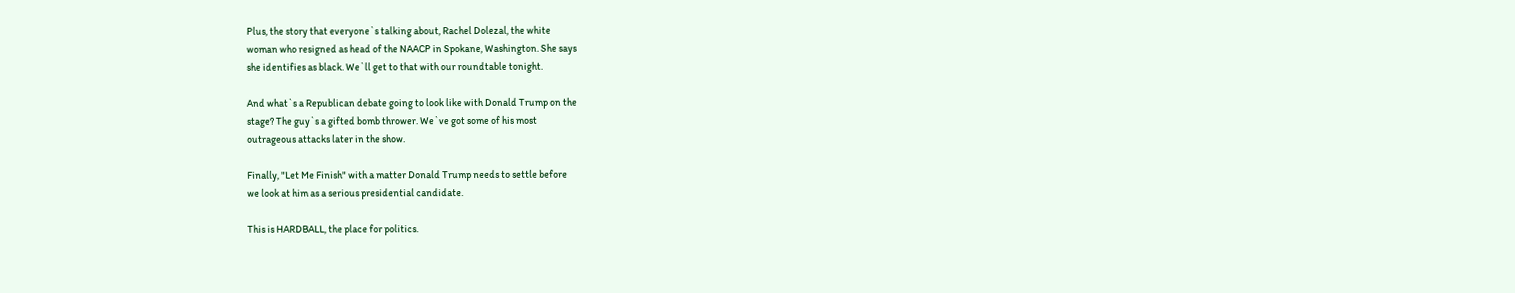Plus, the story that everyone`s talking about, Rachel Dolezal, the white
woman who resigned as head of the NAACP in Spokane, Washington. She says
she identifies as black. We`ll get to that with our roundtable tonight.

And what`s a Republican debate going to look like with Donald Trump on the
stage? The guy`s a gifted bomb thrower. We`ve got some of his most
outrageous attacks later in the show.

Finally, "Let Me Finish" with a matter Donald Trump needs to settle before
we look at him as a serious presidential candidate.

This is HARDBALL, the place for politics.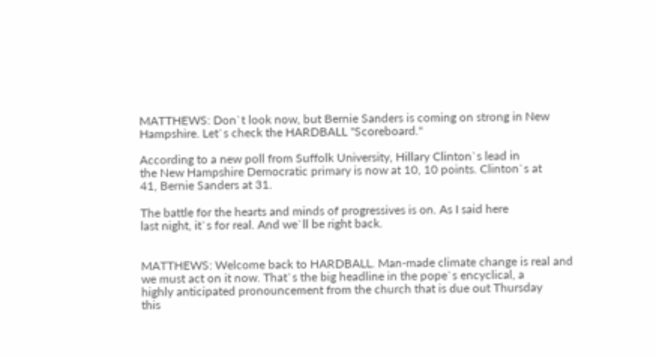MATTHEWS: Don`t look now, but Bernie Sanders is coming on strong in New
Hampshire. Let`s check the HARDBALL "Scoreboard."

According to a new poll from Suffolk University, Hillary Clinton`s lead in
the New Hampshire Democratic primary is now at 10, 10 points. Clinton`s at
41, Bernie Sanders at 31.

The battle for the hearts and minds of progressives is on. As I said here
last night, it`s for real. And we`ll be right back.


MATTHEWS: Welcome back to HARDBALL. Man-made climate change is real and
we must act on it now. That`s the big headline in the pope`s encyclical, a
highly anticipated pronouncement from the church that is due out Thursday
this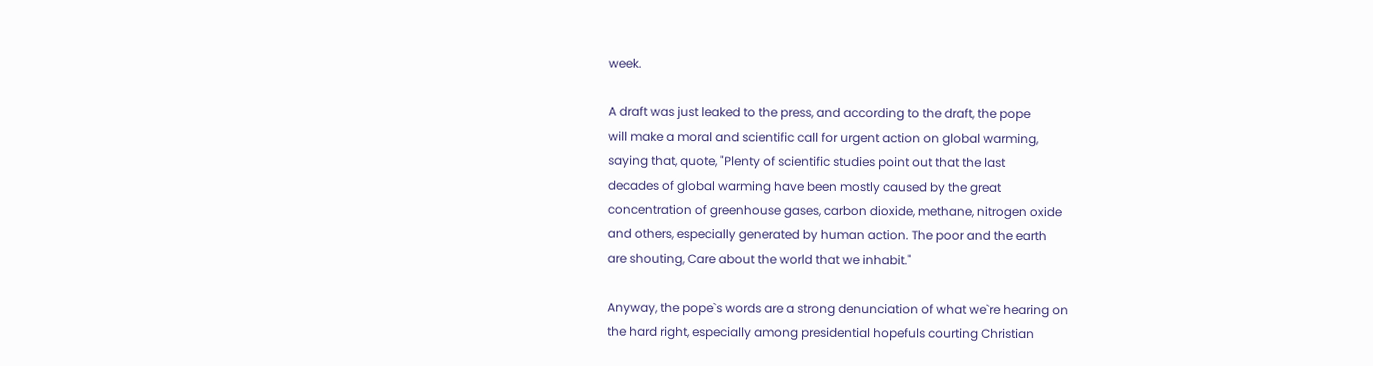week.

A draft was just leaked to the press, and according to the draft, the pope
will make a moral and scientific call for urgent action on global warming,
saying that, quote, "Plenty of scientific studies point out that the last
decades of global warming have been mostly caused by the great
concentration of greenhouse gases, carbon dioxide, methane, nitrogen oxide
and others, especially generated by human action. The poor and the earth
are shouting, Care about the world that we inhabit."

Anyway, the pope`s words are a strong denunciation of what we`re hearing on
the hard right, especially among presidential hopefuls courting Christian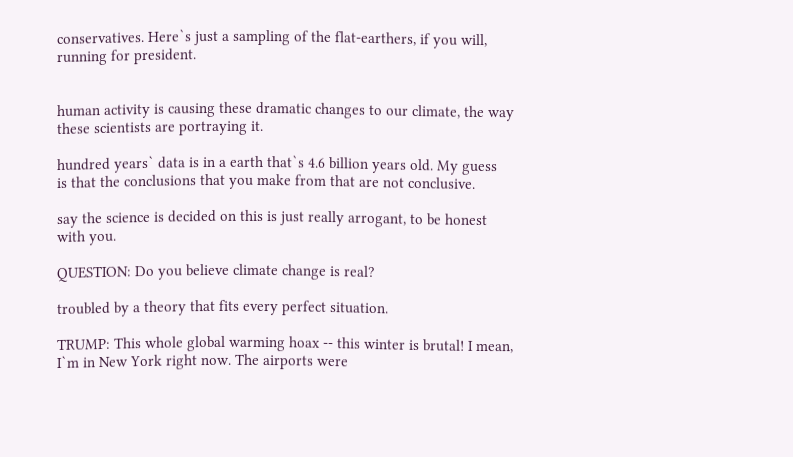conservatives. Here`s just a sampling of the flat-earthers, if you will,
running for president.


human activity is causing these dramatic changes to our climate, the way
these scientists are portraying it.

hundred years` data is in a earth that`s 4.6 billion years old. My guess
is that the conclusions that you make from that are not conclusive.

say the science is decided on this is just really arrogant, to be honest
with you.

QUESTION: Do you believe climate change is real?

troubled by a theory that fits every perfect situation.

TRUMP: This whole global warming hoax -- this winter is brutal! I mean,
I`m in New York right now. The airports were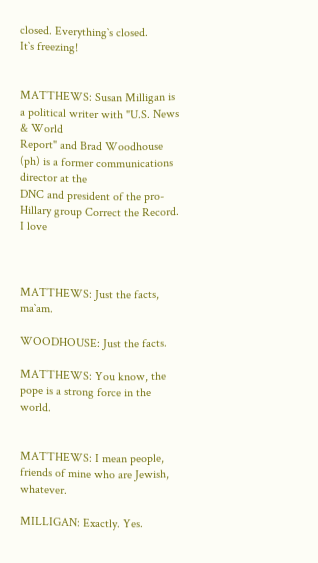closed. Everything`s closed.
It`s freezing!


MATTHEWS: Susan Milligan is a political writer with "U.S. News & World
Report" and Brad Woodhouse (ph) is a former communications director at the
DNC and president of the pro-Hillary group Correct the Record. I love



MATTHEWS: Just the facts, ma`am.

WOODHOUSE: Just the facts.

MATTHEWS: You know, the pope is a strong force in the world.


MATTHEWS: I mean people, friends of mine who are Jewish, whatever.

MILLIGAN: Exactly. Yes.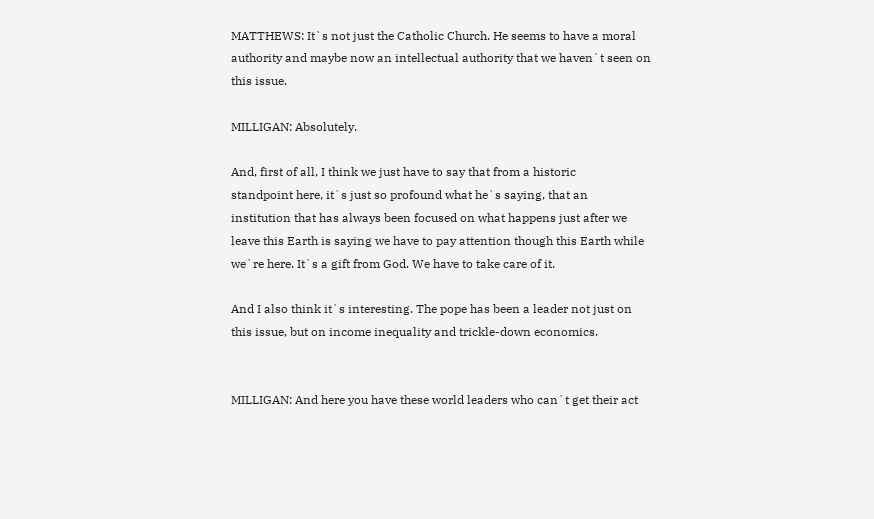MATTHEWS: It`s not just the Catholic Church. He seems to have a moral
authority and maybe now an intellectual authority that we haven`t seen on
this issue.

MILLIGAN: Absolutely.

And, first of all, I think we just have to say that from a historic
standpoint here, it`s just so profound what he`s saying, that an
institution that has always been focused on what happens just after we
leave this Earth is saying we have to pay attention though this Earth while
we`re here. It`s a gift from God. We have to take care of it.

And I also think it`s interesting. The pope has been a leader not just on
this issue, but on income inequality and trickle-down economics.


MILLIGAN: And here you have these world leaders who can`t get their act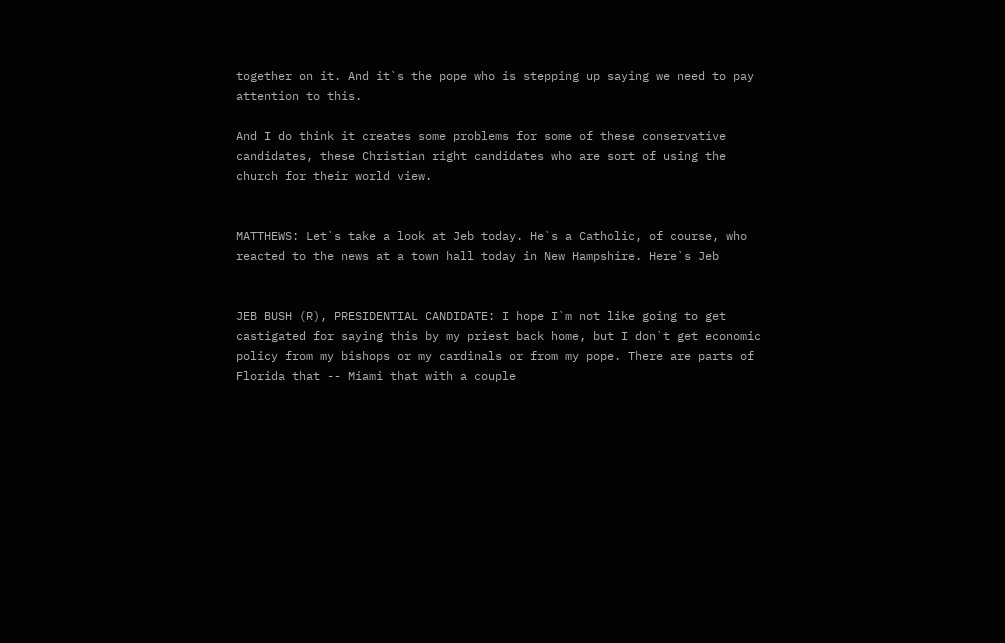together on it. And it`s the pope who is stepping up saying we need to pay
attention to this.

And I do think it creates some problems for some of these conservative
candidates, these Christian right candidates who are sort of using the
church for their world view.


MATTHEWS: Let`s take a look at Jeb today. He`s a Catholic, of course, who
reacted to the news at a town hall today in New Hampshire. Here`s Jeb


JEB BUSH (R), PRESIDENTIAL CANDIDATE: I hope I`m not like going to get
castigated for saying this by my priest back home, but I don`t get economic
policy from my bishops or my cardinals or from my pope. There are parts of
Florida that -- Miami that with a couple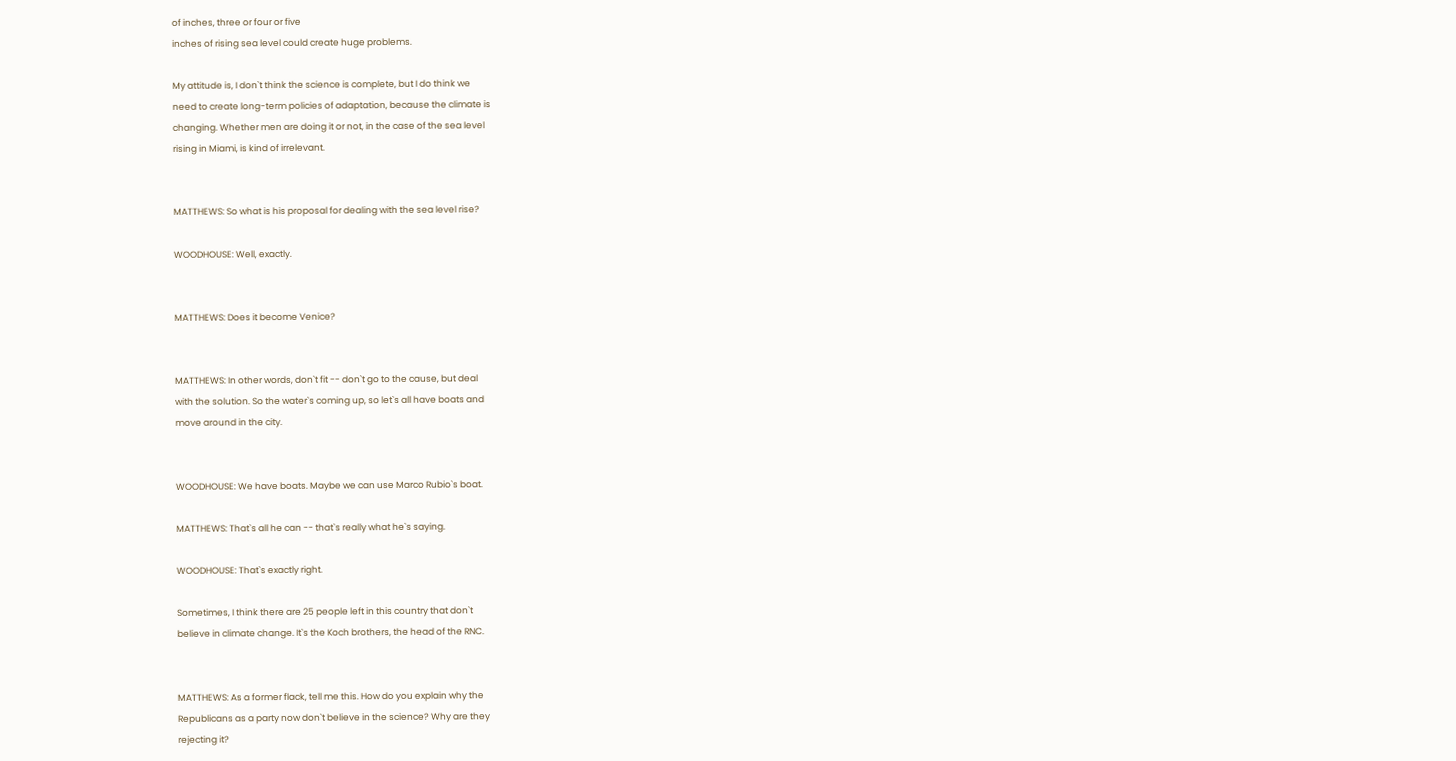of inches, three or four or five
inches of rising sea level could create huge problems.

My attitude is, I don`t think the science is complete, but I do think we
need to create long-term policies of adaptation, because the climate is
changing. Whether men are doing it or not, in the case of the sea level
rising in Miami, is kind of irrelevant.


MATTHEWS: So what is his proposal for dealing with the sea level rise?

WOODHOUSE: Well, exactly.


MATTHEWS: Does it become Venice?


MATTHEWS: In other words, don`t fit -- don`t go to the cause, but deal
with the solution. So the water`s coming up, so let`s all have boats and
move around in the city.


WOODHOUSE: We have boats. Maybe we can use Marco Rubio`s boat.

MATTHEWS: That`s all he can -- that`s really what he`s saying.

WOODHOUSE: That`s exactly right.

Sometimes, I think there are 25 people left in this country that don`t
believe in climate change. It`s the Koch brothers, the head of the RNC.


MATTHEWS: As a former flack, tell me this. How do you explain why the
Republicans as a party now don`t believe in the science? Why are they
rejecting it?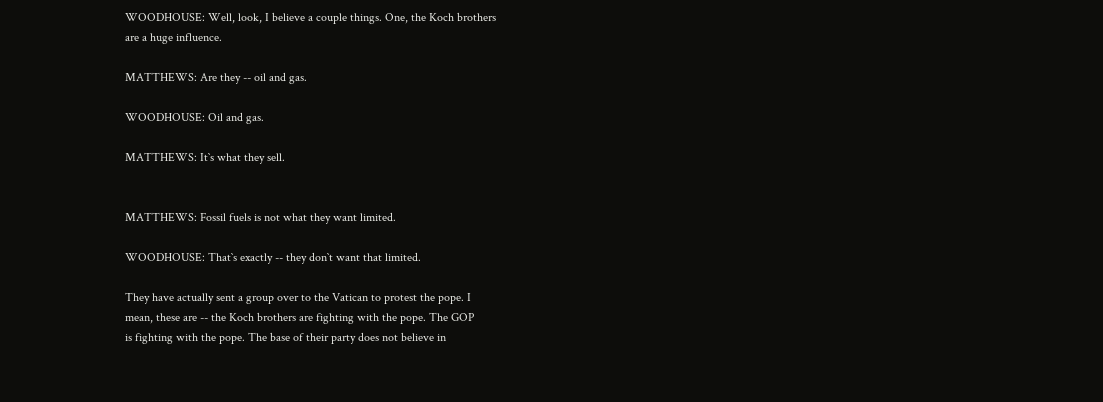WOODHOUSE: Well, look, I believe a couple things. One, the Koch brothers
are a huge influence.

MATTHEWS: Are they -- oil and gas.

WOODHOUSE: Oil and gas.

MATTHEWS: It`s what they sell.


MATTHEWS: Fossil fuels is not what they want limited.

WOODHOUSE: That`s exactly -- they don`t want that limited.

They have actually sent a group over to the Vatican to protest the pope. I
mean, these are -- the Koch brothers are fighting with the pope. The GOP
is fighting with the pope. The base of their party does not believe in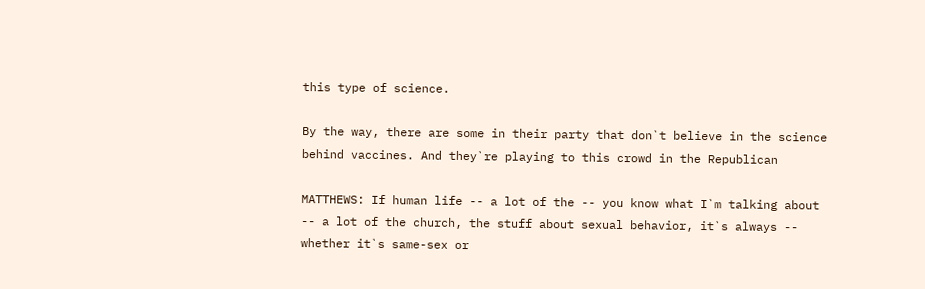this type of science.

By the way, there are some in their party that don`t believe in the science
behind vaccines. And they`re playing to this crowd in the Republican

MATTHEWS: If human life -- a lot of the -- you know what I`m talking about
-- a lot of the church, the stuff about sexual behavior, it`s always --
whether it`s same-sex or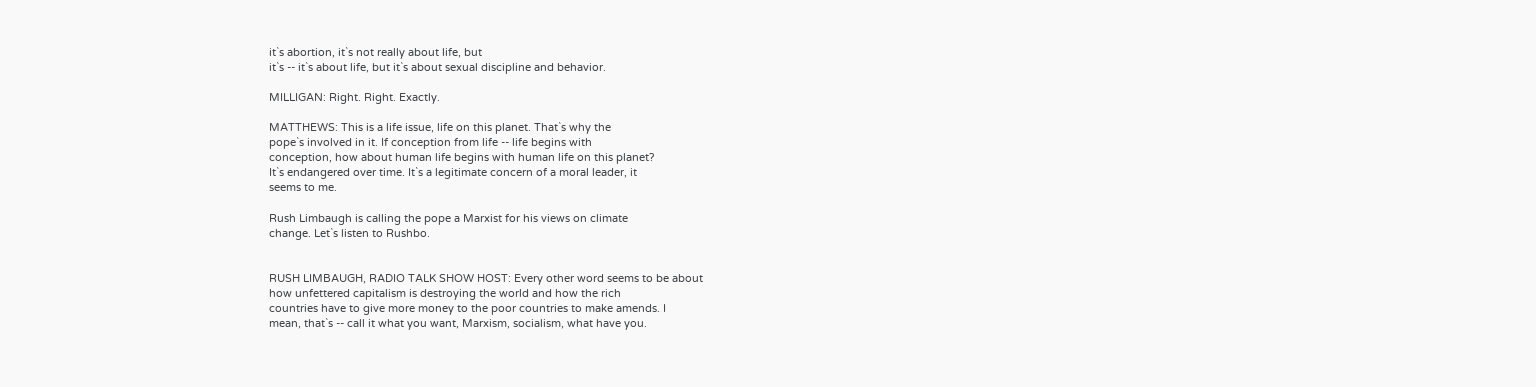it`s abortion, it`s not really about life, but
it`s -- it`s about life, but it`s about sexual discipline and behavior.

MILLIGAN: Right. Right. Exactly.

MATTHEWS: This is a life issue, life on this planet. That`s why the
pope`s involved in it. If conception from life -- life begins with
conception, how about human life begins with human life on this planet?
It`s endangered over time. It`s a legitimate concern of a moral leader, it
seems to me.

Rush Limbaugh is calling the pope a Marxist for his views on climate
change. Let`s listen to Rushbo.


RUSH LIMBAUGH, RADIO TALK SHOW HOST: Every other word seems to be about
how unfettered capitalism is destroying the world and how the rich
countries have to give more money to the poor countries to make amends. I
mean, that`s -- call it what you want, Marxism, socialism, what have you.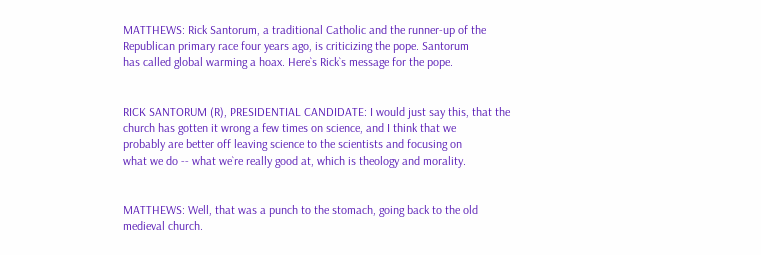MATTHEWS: Rick Santorum, a traditional Catholic and the runner-up of the
Republican primary race four years ago, is criticizing the pope. Santorum
has called global warming a hoax. Here`s Rick`s message for the pope.


RICK SANTORUM (R), PRESIDENTIAL CANDIDATE: I would just say this, that the
church has gotten it wrong a few times on science, and I think that we
probably are better off leaving science to the scientists and focusing on
what we do -- what we`re really good at, which is theology and morality.


MATTHEWS: Well, that was a punch to the stomach, going back to the old
medieval church.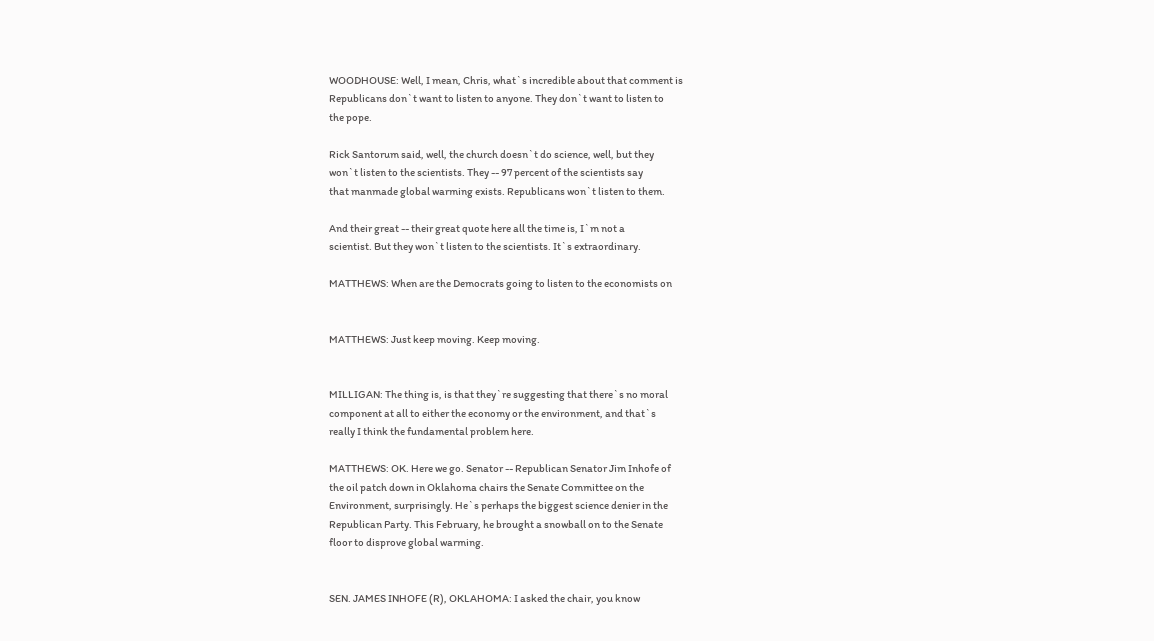WOODHOUSE: Well, I mean, Chris, what`s incredible about that comment is
Republicans don`t want to listen to anyone. They don`t want to listen to
the pope.

Rick Santorum said, well, the church doesn`t do science, well, but they
won`t listen to the scientists. They -- 97 percent of the scientists say
that manmade global warming exists. Republicans won`t listen to them.

And their great -- their great quote here all the time is, I`m not a
scientist. But they won`t listen to the scientists. It`s extraordinary.

MATTHEWS: When are the Democrats going to listen to the economists on


MATTHEWS: Just keep moving. Keep moving.


MILLIGAN: The thing is, is that they`re suggesting that there`s no moral
component at all to either the economy or the environment, and that`s
really I think the fundamental problem here.

MATTHEWS: OK. Here we go. Senator -- Republican Senator Jim Inhofe of
the oil patch down in Oklahoma chairs the Senate Committee on the
Environment, surprisingly. He`s perhaps the biggest science denier in the
Republican Party. This February, he brought a snowball on to the Senate
floor to disprove global warming.


SEN. JAMES INHOFE (R), OKLAHOMA: I asked the chair, you know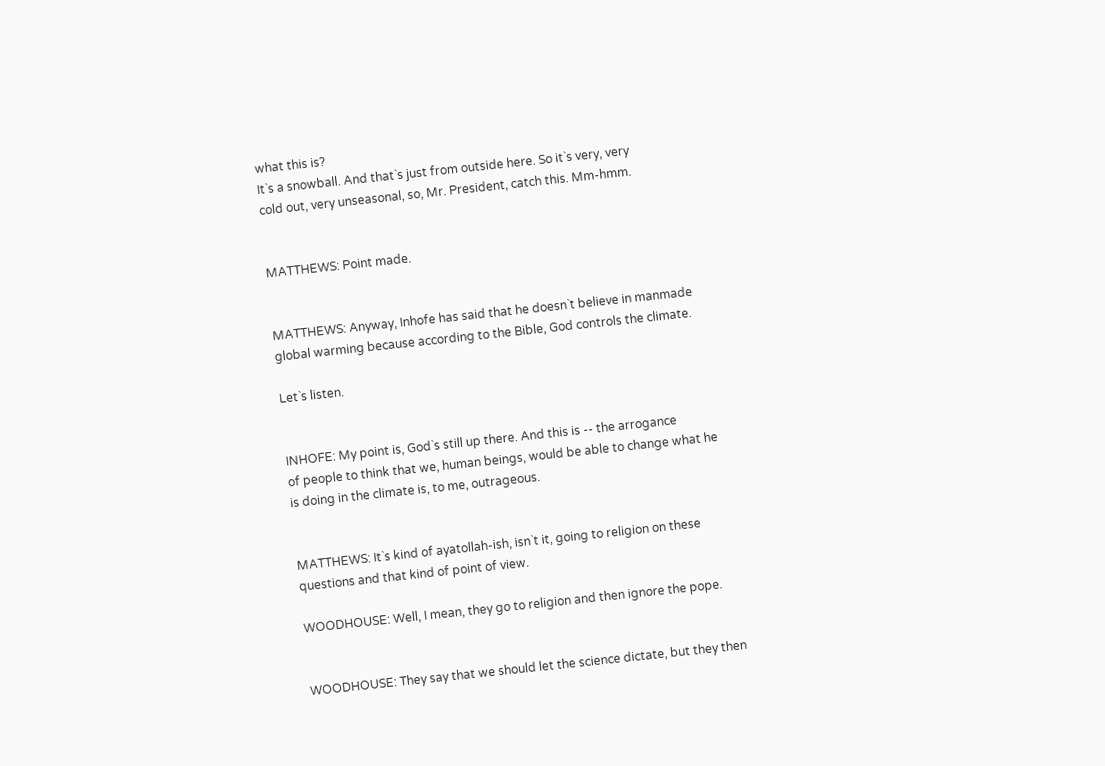what this is?
It`s a snowball. And that`s just from outside here. So it`s very, very
cold out, very unseasonal, so, Mr. President, catch this. Mm-hmm.


MATTHEWS: Point made.


MATTHEWS: Anyway, Inhofe has said that he doesn`t believe in manmade
global warming because according to the Bible, God controls the climate.

Let`s listen.


INHOFE: My point is, God`s still up there. And this is -- the arrogance
of people to think that we, human beings, would be able to change what he
is doing in the climate is, to me, outrageous.


MATTHEWS: It`s kind of ayatollah-ish, isn`t it, going to religion on these
questions and that kind of point of view.

WOODHOUSE: Well, I mean, they go to religion and then ignore the pope.


WOODHOUSE: They say that we should let the science dictate, but they then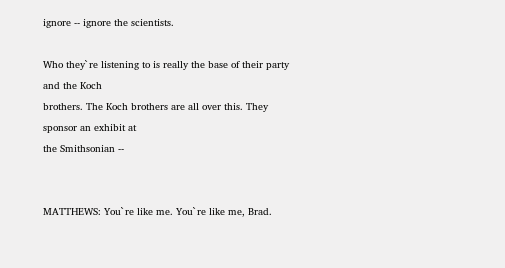ignore -- ignore the scientists.

Who they`re listening to is really the base of their party and the Koch
brothers. The Koch brothers are all over this. They sponsor an exhibit at
the Smithsonian --


MATTHEWS: You`re like me. You`re like me, Brad.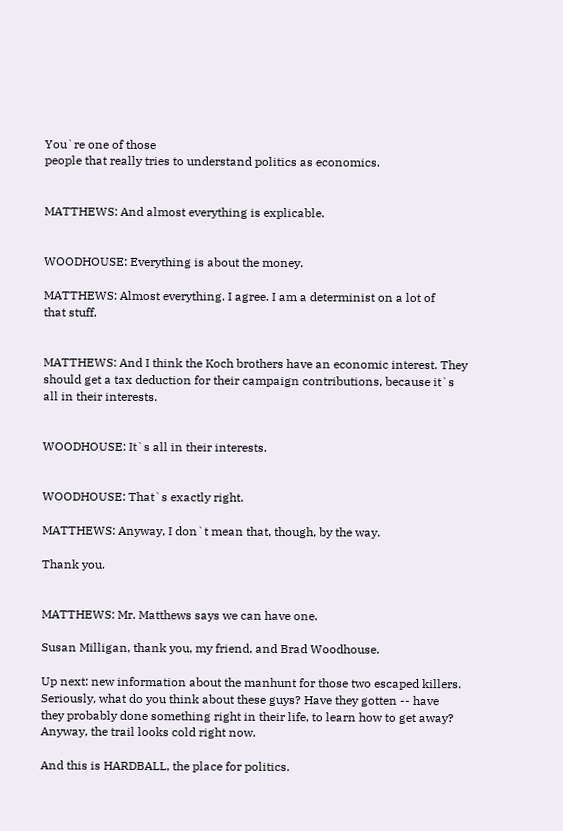You`re one of those
people that really tries to understand politics as economics.


MATTHEWS: And almost everything is explicable.


WOODHOUSE: Everything is about the money.

MATTHEWS: Almost everything. I agree. I am a determinist on a lot of
that stuff.


MATTHEWS: And I think the Koch brothers have an economic interest. They
should get a tax deduction for their campaign contributions, because it`s
all in their interests.


WOODHOUSE: It`s all in their interests.


WOODHOUSE: That`s exactly right.

MATTHEWS: Anyway, I don`t mean that, though, by the way.

Thank you.


MATTHEWS: Mr. Matthews says we can have one.

Susan Milligan, thank you, my friend, and Brad Woodhouse.

Up next: new information about the manhunt for those two escaped killers.
Seriously, what do you think about these guys? Have they gotten -- have
they probably done something right in their life, to learn how to get away?
Anyway, the trail looks cold right now.

And this is HARDBALL, the place for politics.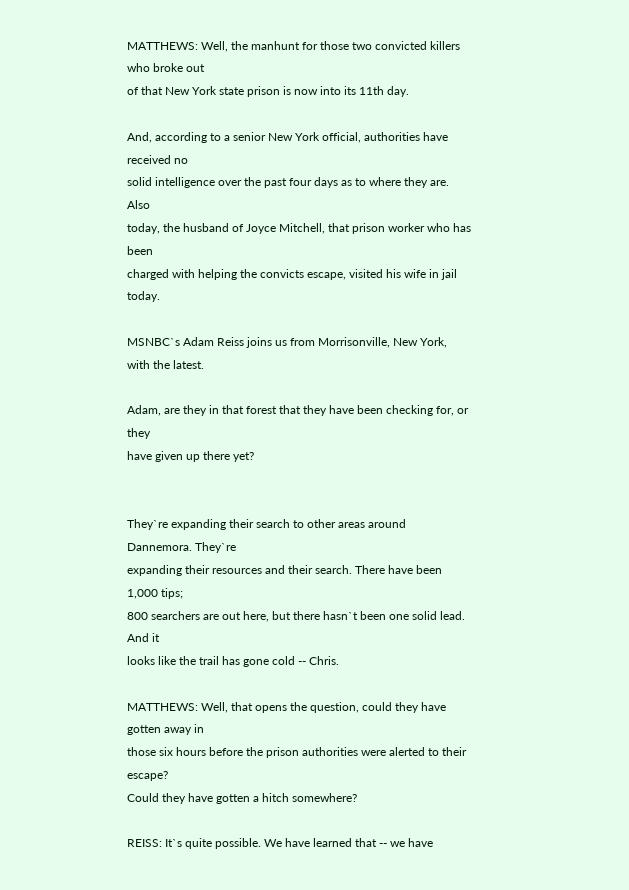MATTHEWS: Well, the manhunt for those two convicted killers who broke out
of that New York state prison is now into its 11th day.

And, according to a senior New York official, authorities have received no
solid intelligence over the past four days as to where they are. Also
today, the husband of Joyce Mitchell, that prison worker who has been
charged with helping the convicts escape, visited his wife in jail today.

MSNBC`s Adam Reiss joins us from Morrisonville, New York, with the latest.

Adam, are they in that forest that they have been checking for, or they
have given up there yet?


They`re expanding their search to other areas around Dannemora. They`re
expanding their resources and their search. There have been 1,000 tips;
800 searchers are out here, but there hasn`t been one solid lead. And it
looks like the trail has gone cold -- Chris.

MATTHEWS: Well, that opens the question, could they have gotten away in
those six hours before the prison authorities were alerted to their escape?
Could they have gotten a hitch somewhere?

REISS: It`s quite possible. We have learned that -- we have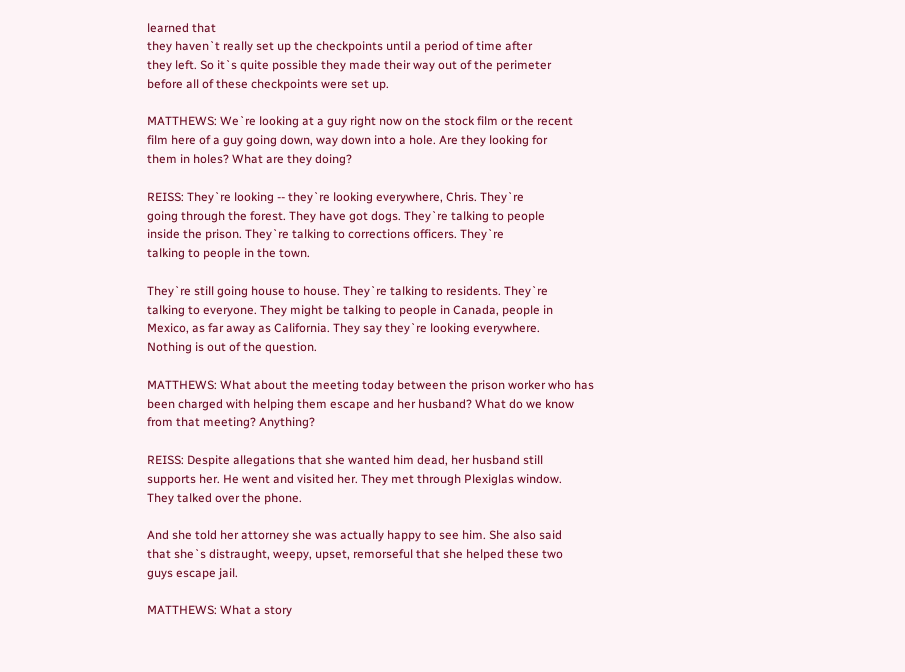learned that
they haven`t really set up the checkpoints until a period of time after
they left. So it`s quite possible they made their way out of the perimeter
before all of these checkpoints were set up.

MATTHEWS: We`re looking at a guy right now on the stock film or the recent
film here of a guy going down, way down into a hole. Are they looking for
them in holes? What are they doing?

REISS: They`re looking -- they`re looking everywhere, Chris. They`re
going through the forest. They have got dogs. They`re talking to people
inside the prison. They`re talking to corrections officers. They`re
talking to people in the town.

They`re still going house to house. They`re talking to residents. They`re
talking to everyone. They might be talking to people in Canada, people in
Mexico, as far away as California. They say they`re looking everywhere.
Nothing is out of the question.

MATTHEWS: What about the meeting today between the prison worker who has
been charged with helping them escape and her husband? What do we know
from that meeting? Anything?

REISS: Despite allegations that she wanted him dead, her husband still
supports her. He went and visited her. They met through Plexiglas window.
They talked over the phone.

And she told her attorney she was actually happy to see him. She also said
that she`s distraught, weepy, upset, remorseful that she helped these two
guys escape jail.

MATTHEWS: What a story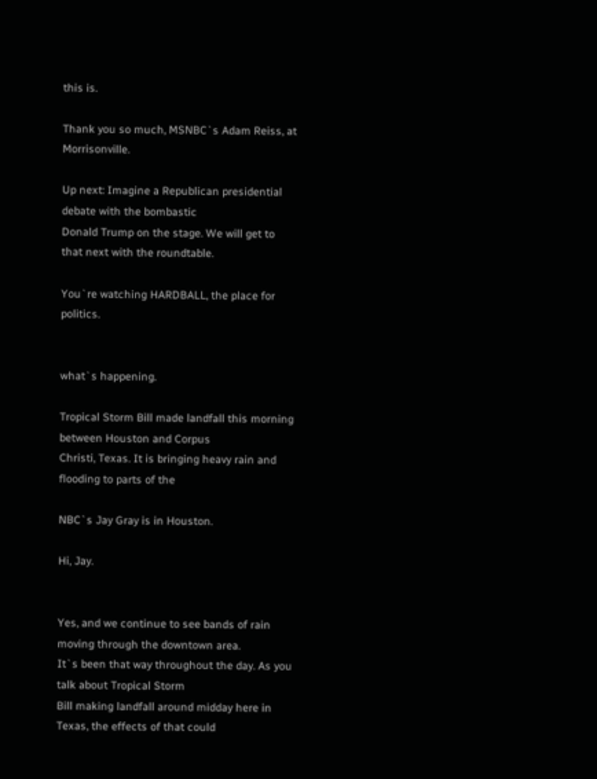this is.

Thank you so much, MSNBC`s Adam Reiss, at Morrisonville.

Up next: Imagine a Republican presidential debate with the bombastic
Donald Trump on the stage. We will get to that next with the roundtable.

You`re watching HARDBALL, the place for politics.


what`s happening.

Tropical Storm Bill made landfall this morning between Houston and Corpus
Christi, Texas. It is bringing heavy rain and flooding to parts of the

NBC`s Jay Gray is in Houston.

Hi, Jay.


Yes, and we continue to see bands of rain moving through the downtown area.
It`s been that way throughout the day. As you talk about Tropical Storm
Bill making landfall around midday here in Texas, the effects of that could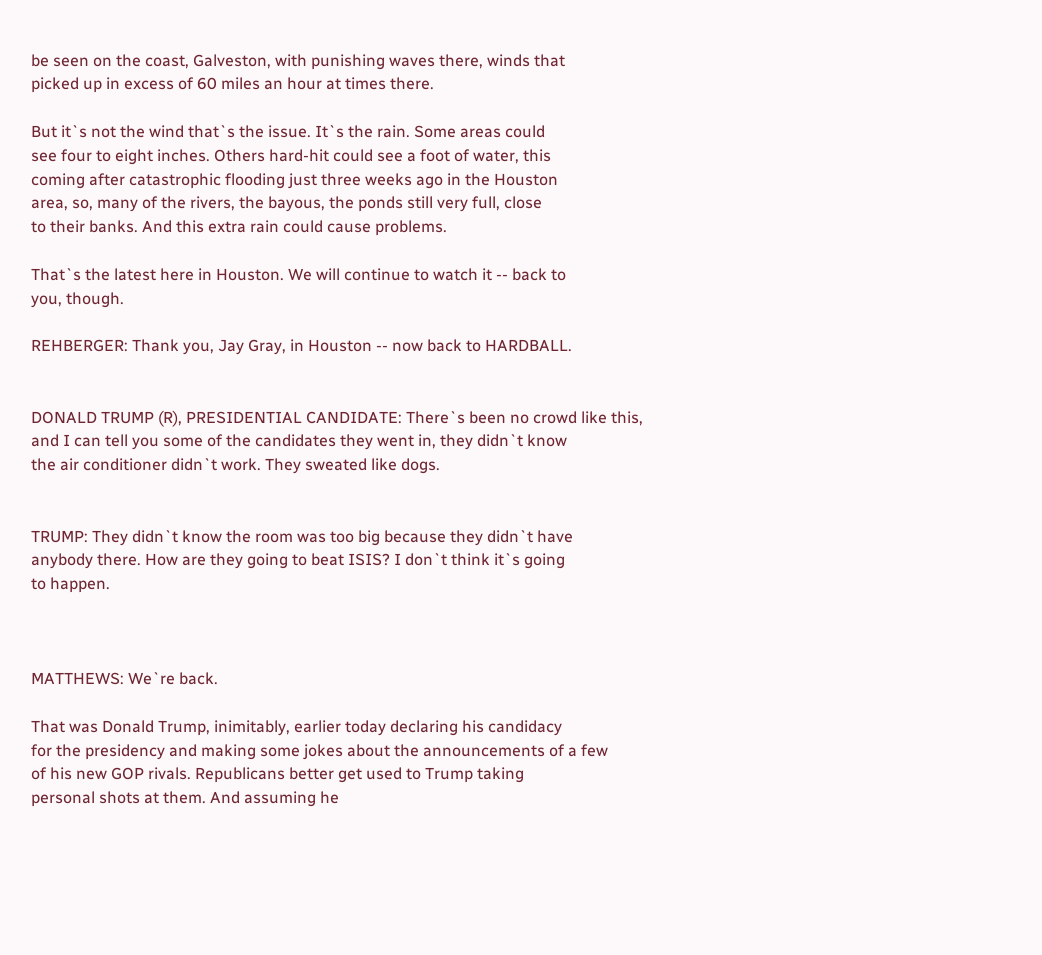be seen on the coast, Galveston, with punishing waves there, winds that
picked up in excess of 60 miles an hour at times there.

But it`s not the wind that`s the issue. It`s the rain. Some areas could
see four to eight inches. Others hard-hit could see a foot of water, this
coming after catastrophic flooding just three weeks ago in the Houston
area, so, many of the rivers, the bayous, the ponds still very full, close
to their banks. And this extra rain could cause problems.

That`s the latest here in Houston. We will continue to watch it -- back to
you, though.

REHBERGER: Thank you, Jay Gray, in Houston -- now back to HARDBALL.


DONALD TRUMP (R), PRESIDENTIAL CANDIDATE: There`s been no crowd like this,
and I can tell you some of the candidates they went in, they didn`t know
the air conditioner didn`t work. They sweated like dogs.


TRUMP: They didn`t know the room was too big because they didn`t have
anybody there. How are they going to beat ISIS? I don`t think it`s going
to happen.



MATTHEWS: We`re back.

That was Donald Trump, inimitably, earlier today declaring his candidacy
for the presidency and making some jokes about the announcements of a few
of his new GOP rivals. Republicans better get used to Trump taking
personal shots at them. And assuming he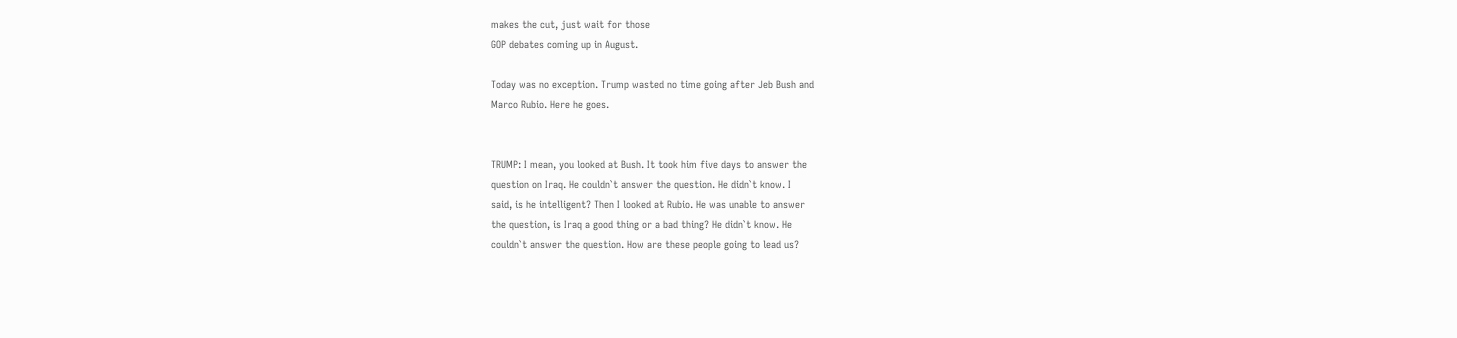makes the cut, just wait for those
GOP debates coming up in August.

Today was no exception. Trump wasted no time going after Jeb Bush and
Marco Rubio. Here he goes.


TRUMP: I mean, you looked at Bush. It took him five days to answer the
question on Iraq. He couldn`t answer the question. He didn`t know. I
said, is he intelligent? Then I looked at Rubio. He was unable to answer
the question, is Iraq a good thing or a bad thing? He didn`t know. He
couldn`t answer the question. How are these people going to lead us?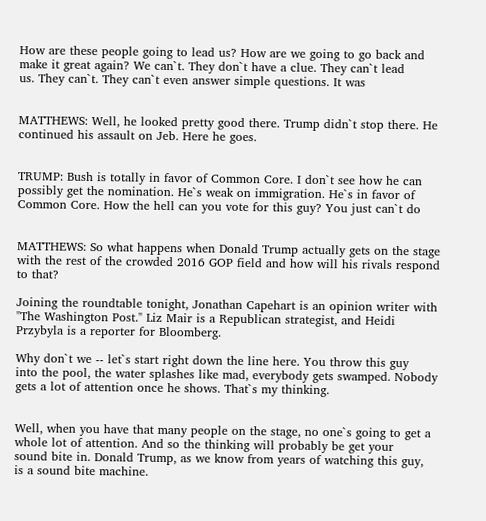How are these people going to lead us? How are we going to go back and
make it great again? We can`t. They don`t have a clue. They can`t lead
us. They can`t. They can`t even answer simple questions. It was


MATTHEWS: Well, he looked pretty good there. Trump didn`t stop there. He
continued his assault on Jeb. Here he goes.


TRUMP: Bush is totally in favor of Common Core. I don`t see how he can
possibly get the nomination. He`s weak on immigration. He`s in favor of
Common Core. How the hell can you vote for this guy? You just can`t do


MATTHEWS: So what happens when Donald Trump actually gets on the stage
with the rest of the crowded 2016 GOP field and how will his rivals respond
to that?

Joining the roundtable tonight, Jonathan Capehart is an opinion writer with
"The Washington Post." Liz Mair is a Republican strategist, and Heidi
Przybyla is a reporter for Bloomberg.

Why don`t we -- let`s start right down the line here. You throw this guy
into the pool, the water splashes like mad, everybody gets swamped. Nobody
gets a lot of attention once he shows. That`s my thinking.


Well, when you have that many people on the stage, no one`s going to get a
whole lot of attention. And so the thinking will probably be get your
sound bite in. Donald Trump, as we know from years of watching this guy,
is a sound bite machine.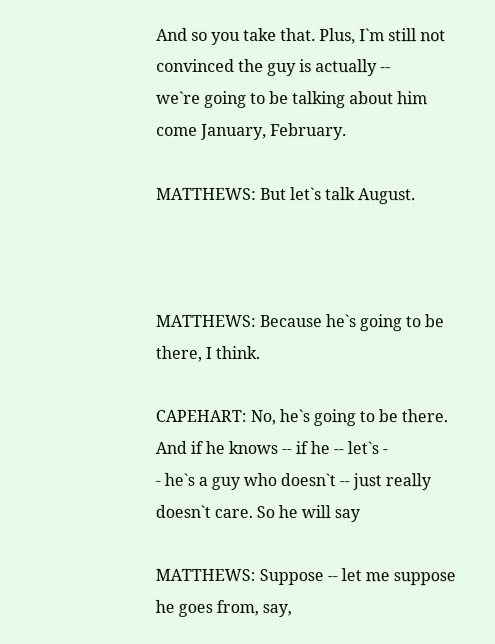And so you take that. Plus, I`m still not convinced the guy is actually --
we`re going to be talking about him come January, February.

MATTHEWS: But let`s talk August.



MATTHEWS: Because he`s going to be there, I think.

CAPEHART: No, he`s going to be there. And if he knows -- if he -- let`s -
- he`s a guy who doesn`t -- just really doesn`t care. So he will say

MATTHEWS: Suppose -- let me suppose he goes from, say,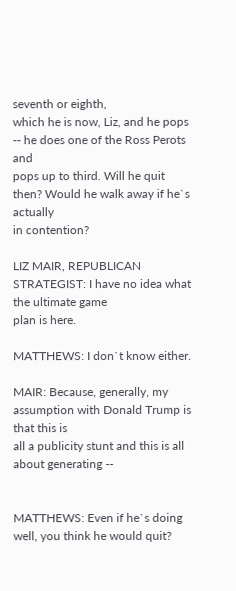seventh or eighth,
which he is now, Liz, and he pops -- he does one of the Ross Perots and
pops up to third. Will he quit then? Would he walk away if he`s actually
in contention?

LIZ MAIR, REPUBLICAN STRATEGIST: I have no idea what the ultimate game
plan is here.

MATTHEWS: I don`t know either.

MAIR: Because, generally, my assumption with Donald Trump is that this is
all a publicity stunt and this is all about generating --


MATTHEWS: Even if he`s doing well, you think he would quit?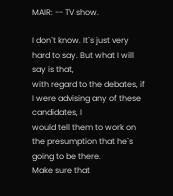MAIR: -- TV show.

I don`t know. It`s just very hard to say. But what I will say is that,
with regard to the debates, if I were advising any of these candidates, I
would tell them to work on the presumption that he`s going to be there.
Make sure that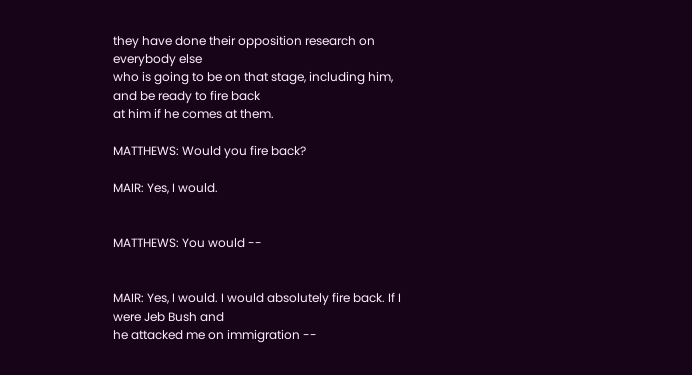they have done their opposition research on everybody else
who is going to be on that stage, including him, and be ready to fire back
at him if he comes at them.

MATTHEWS: Would you fire back?

MAIR: Yes, I would.


MATTHEWS: You would --


MAIR: Yes, I would. I would absolutely fire back. If I were Jeb Bush and
he attacked me on immigration --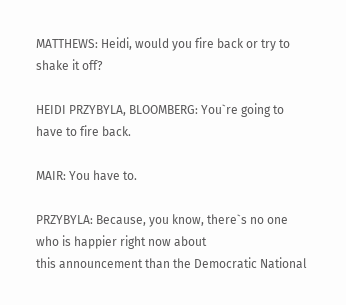MATTHEWS: Heidi, would you fire back or try to shake it off?

HEIDI PRZYBYLA, BLOOMBERG: You`re going to have to fire back.

MAIR: You have to.

PRZYBYLA: Because, you know, there`s no one who is happier right now about
this announcement than the Democratic National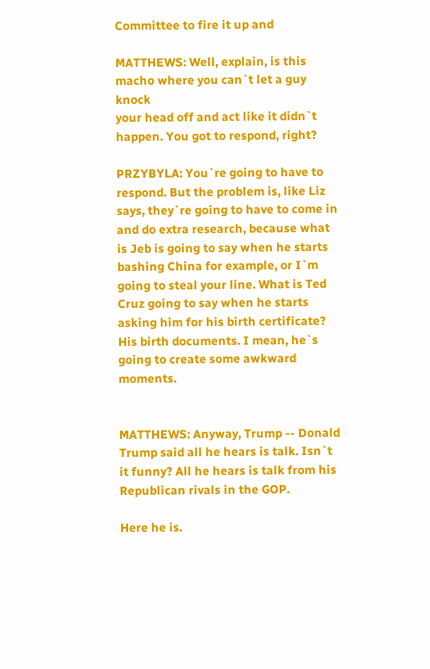Committee to fire it up and

MATTHEWS: Well, explain, is this macho where you can`t let a guy knock
your head off and act like it didn`t happen. You got to respond, right?

PRZYBYLA: You`re going to have to respond. But the problem is, like Liz
says, they`re going to have to come in and do extra research, because what
is Jeb is going to say when he starts bashing China for example, or I`m
going to steal your line. What is Ted Cruz going to say when he starts
asking him for his birth certificate? His birth documents. I mean, he`s
going to create some awkward moments.


MATTHEWS: Anyway, Trump -- Donald Trump said all he hears is talk. Isn`t
it funny? All he hears is talk from his Republican rivals in the GOP.

Here he is.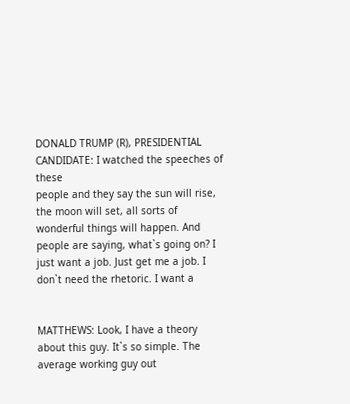DONALD TRUMP (R), PRESIDENTIAL CANDIDATE: I watched the speeches of these
people and they say the sun will rise, the moon will set, all sorts of
wonderful things will happen. And people are saying, what`s going on? I
just want a job. Just get me a job. I don`t need the rhetoric. I want a


MATTHEWS: Look, I have a theory about this guy. It`s so simple. The
average working guy out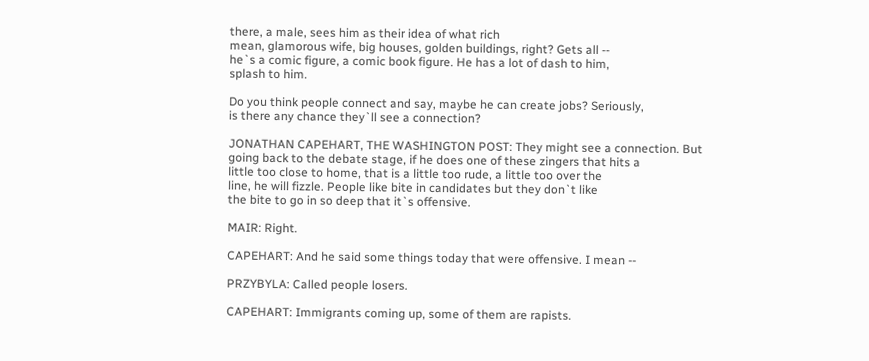there, a male, sees him as their idea of what rich
mean, glamorous wife, big houses, golden buildings, right? Gets all --
he`s a comic figure, a comic book figure. He has a lot of dash to him,
splash to him.

Do you think people connect and say, maybe he can create jobs? Seriously,
is there any chance they`ll see a connection?

JONATHAN CAPEHART, THE WASHINGTON POST: They might see a connection. But
going back to the debate stage, if he does one of these zingers that hits a
little too close to home, that is a little too rude, a little too over the
line, he will fizzle. People like bite in candidates but they don`t like
the bite to go in so deep that it`s offensive.

MAIR: Right.

CAPEHART: And he said some things today that were offensive. I mean --

PRZYBYLA: Called people losers.

CAPEHART: Immigrants coming up, some of them are rapists.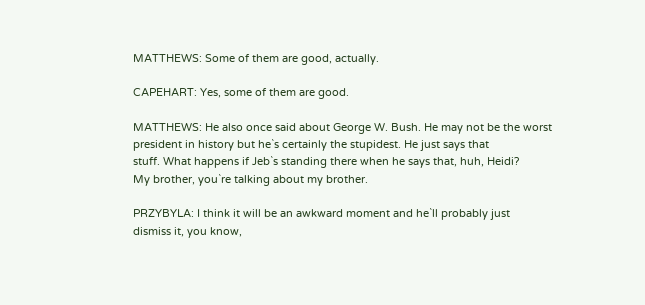MATTHEWS: Some of them are good, actually.

CAPEHART: Yes, some of them are good.

MATTHEWS: He also once said about George W. Bush. He may not be the worst
president in history but he`s certainly the stupidest. He just says that
stuff. What happens if Jeb`s standing there when he says that, huh, Heidi?
My brother, you`re talking about my brother.

PRZYBYLA: I think it will be an awkward moment and he`ll probably just
dismiss it, you know,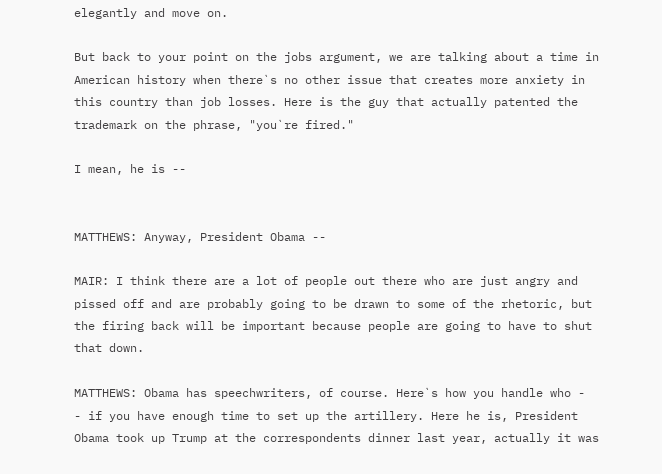elegantly and move on.

But back to your point on the jobs argument, we are talking about a time in
American history when there`s no other issue that creates more anxiety in
this country than job losses. Here is the guy that actually patented the
trademark on the phrase, "you`re fired."

I mean, he is --


MATTHEWS: Anyway, President Obama --

MAIR: I think there are a lot of people out there who are just angry and
pissed off and are probably going to be drawn to some of the rhetoric, but
the firing back will be important because people are going to have to shut
that down.

MATTHEWS: Obama has speechwriters, of course. Here`s how you handle who -
- if you have enough time to set up the artillery. Here he is, President
Obama took up Trump at the correspondents dinner last year, actually it was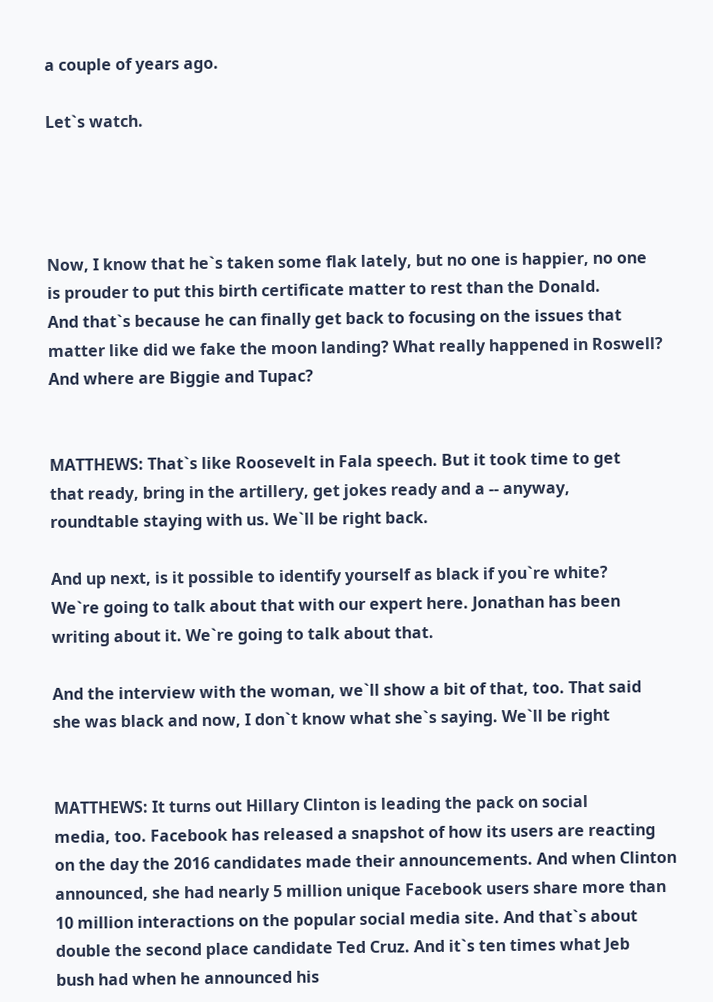a couple of years ago.

Let`s watch.




Now, I know that he`s taken some flak lately, but no one is happier, no one
is prouder to put this birth certificate matter to rest than the Donald.
And that`s because he can finally get back to focusing on the issues that
matter like did we fake the moon landing? What really happened in Roswell?
And where are Biggie and Tupac?


MATTHEWS: That`s like Roosevelt in Fala speech. But it took time to get
that ready, bring in the artillery, get jokes ready and a -- anyway,
roundtable staying with us. We`ll be right back.

And up next, is it possible to identify yourself as black if you`re white?
We`re going to talk about that with our expert here. Jonathan has been
writing about it. We`re going to talk about that.

And the interview with the woman, we`ll show a bit of that, too. That said
she was black and now, I don`t know what she`s saying. We`ll be right


MATTHEWS: It turns out Hillary Clinton is leading the pack on social
media, too. Facebook has released a snapshot of how its users are reacting
on the day the 2016 candidates made their announcements. And when Clinton
announced, she had nearly 5 million unique Facebook users share more than
10 million interactions on the popular social media site. And that`s about
double the second place candidate Ted Cruz. And it`s ten times what Jeb
bush had when he announced his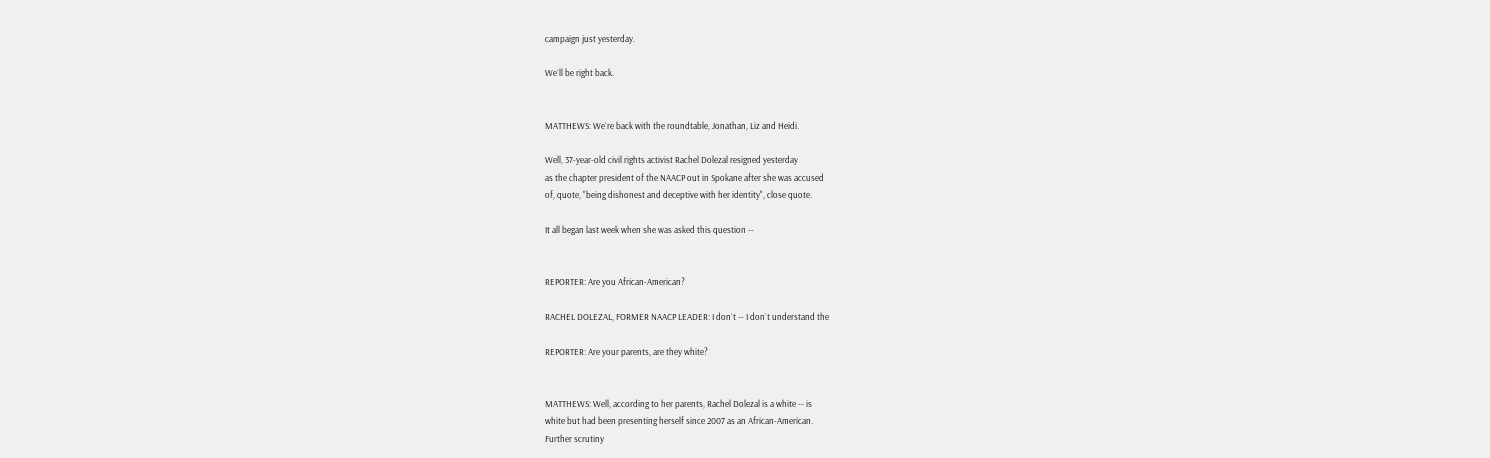campaign just yesterday.

We`ll be right back.


MATTHEWS: We`re back with the roundtable, Jonathan, Liz and Heidi.

Well, 37-year-old civil rights activist Rachel Dolezal resigned yesterday
as the chapter president of the NAACP out in Spokane after she was accused
of, quote, "being dishonest and deceptive with her identity", close quote.

It all began last week when she was asked this question --


REPORTER: Are you African-American?

RACHEL DOLEZAL, FORMER NAACP LEADER: I don`t -- I don`t understand the

REPORTER: Are your parents, are they white?


MATTHEWS: Well, according to her parents, Rachel Dolezal is a white -- is
white but had been presenting herself since 2007 as an African-American.
Further scrutiny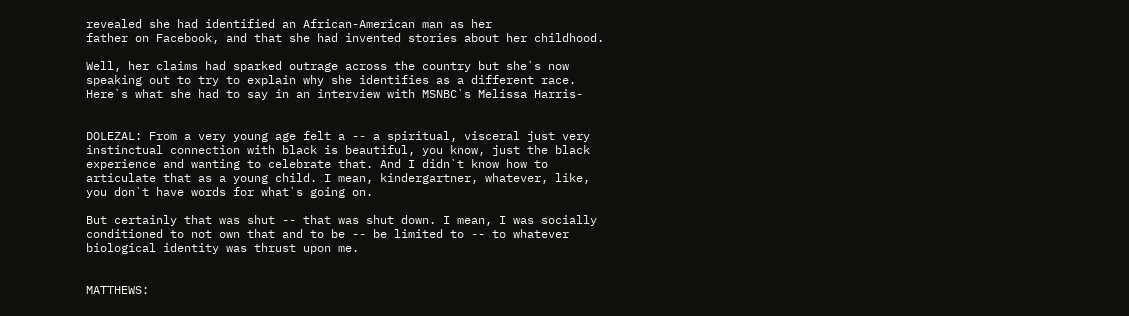revealed she had identified an African-American man as her
father on Facebook, and that she had invented stories about her childhood.

Well, her claims had sparked outrage across the country but she`s now
speaking out to try to explain why she identifies as a different race.
Here`s what she had to say in an interview with MSNBC`s Melissa Harris-


DOLEZAL: From a very young age felt a -- a spiritual, visceral just very
instinctual connection with black is beautiful, you know, just the black
experience and wanting to celebrate that. And I didn`t know how to
articulate that as a young child. I mean, kindergartner, whatever, like,
you don`t have words for what`s going on.

But certainly that was shut -- that was shut down. I mean, I was socially
conditioned to not own that and to be -- be limited to -- to whatever
biological identity was thrust upon me.


MATTHEWS: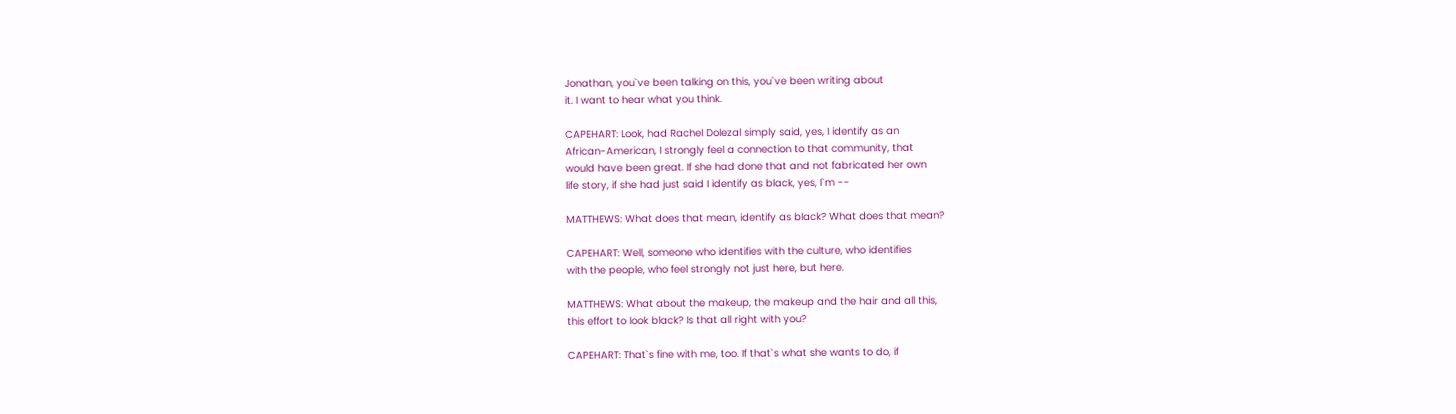Jonathan, you`ve been talking on this, you`ve been writing about
it. I want to hear what you think.

CAPEHART: Look, had Rachel Dolezal simply said, yes, I identify as an
African-American, I strongly feel a connection to that community, that
would have been great. If she had done that and not fabricated her own
life story, if she had just said I identify as black, yes, I`m --

MATTHEWS: What does that mean, identify as black? What does that mean?

CAPEHART: Well, someone who identifies with the culture, who identifies
with the people, who feel strongly not just here, but here.

MATTHEWS: What about the makeup, the makeup and the hair and all this,
this effort to look black? Is that all right with you?

CAPEHART: That`s fine with me, too. If that`s what she wants to do, if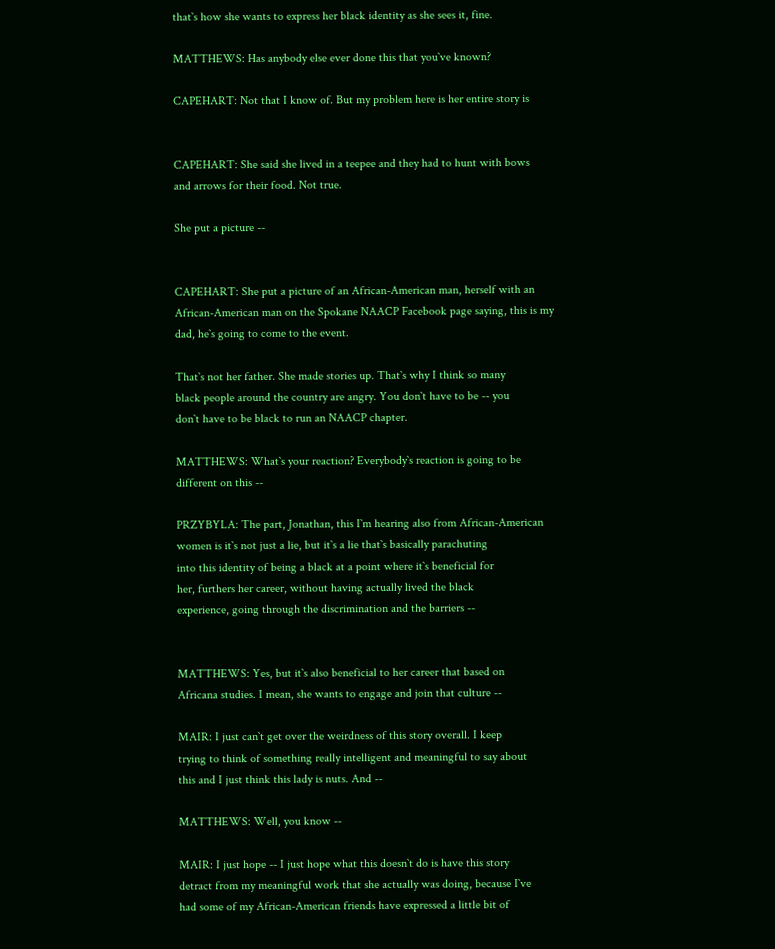that`s how she wants to express her black identity as she sees it, fine.

MATTHEWS: Has anybody else ever done this that you`ve known?

CAPEHART: Not that I know of. But my problem here is her entire story is


CAPEHART: She said she lived in a teepee and they had to hunt with bows
and arrows for their food. Not true.

She put a picture --


CAPEHART: She put a picture of an African-American man, herself with an
African-American man on the Spokane NAACP Facebook page saying, this is my
dad, he`s going to come to the event.

That`s not her father. She made stories up. That`s why I think so many
black people around the country are angry. You don`t have to be -- you
don`t have to be black to run an NAACP chapter.

MATTHEWS: What`s your reaction? Everybody`s reaction is going to be
different on this --

PRZYBYLA: The part, Jonathan, this I`m hearing also from African-American
women is it`s not just a lie, but it`s a lie that`s basically parachuting
into this identity of being a black at a point where it`s beneficial for
her, furthers her career, without having actually lived the black
experience, going through the discrimination and the barriers --


MATTHEWS: Yes, but it`s also beneficial to her career that based on
Africana studies. I mean, she wants to engage and join that culture --

MAIR: I just can`t get over the weirdness of this story overall. I keep
trying to think of something really intelligent and meaningful to say about
this and I just think this lady is nuts. And --

MATTHEWS: Well, you know --

MAIR: I just hope -- I just hope what this doesn`t do is have this story
detract from my meaningful work that she actually was doing, because I`ve
had some of my African-American friends have expressed a little bit of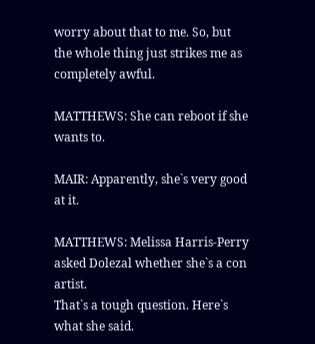worry about that to me. So, but the whole thing just strikes me as
completely awful.

MATTHEWS: She can reboot if she wants to.

MAIR: Apparently, she`s very good at it.

MATTHEWS: Melissa Harris-Perry asked Dolezal whether she`s a con artist.
That`s a tough question. Here`s what she said.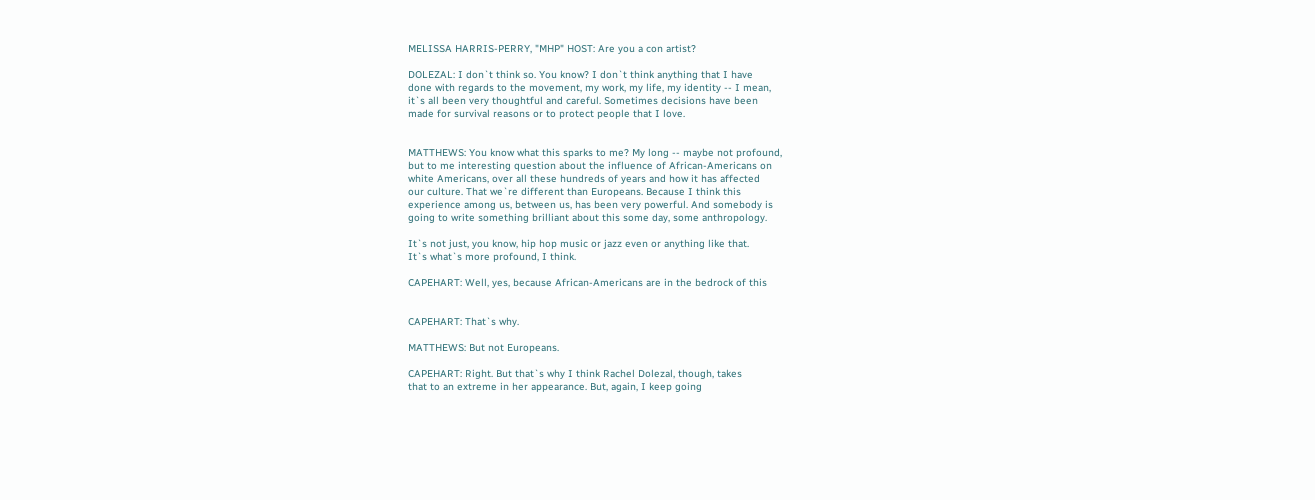MELISSA HARRIS-PERRY, "MHP" HOST: Are you a con artist?

DOLEZAL: I don`t think so. You know? I don`t think anything that I have
done with regards to the movement, my work, my life, my identity -- I mean,
it`s all been very thoughtful and careful. Sometimes decisions have been
made for survival reasons or to protect people that I love.


MATTHEWS: You know what this sparks to me? My long -- maybe not profound,
but to me interesting question about the influence of African-Americans on
white Americans, over all these hundreds of years and how it has affected
our culture. That we`re different than Europeans. Because I think this
experience among us, between us, has been very powerful. And somebody is
going to write something brilliant about this some day, some anthropology.

It`s not just, you know, hip hop music or jazz even or anything like that.
It`s what`s more profound, I think.

CAPEHART: Well, yes, because African-Americans are in the bedrock of this


CAPEHART: That`s why.

MATTHEWS: But not Europeans.

CAPEHART: Right. But that`s why I think Rachel Dolezal, though, takes
that to an extreme in her appearance. But, again, I keep going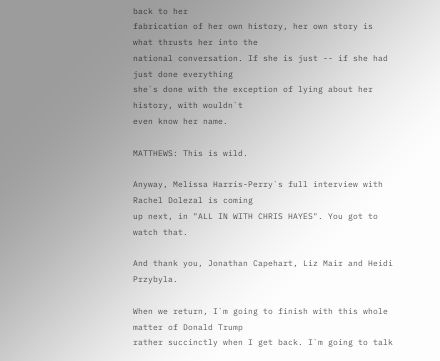back to her
fabrication of her own history, her own story is what thrusts her into the
national conversation. If she is just -- if she had just done everything
she`s done with the exception of lying about her history, with wouldn`t
even know her name.

MATTHEWS: This is wild.

Anyway, Melissa Harris-Perry`s full interview with Rachel Dolezal is coming
up next, in "ALL IN WITH CHRIS HAYES". You got to watch that.

And thank you, Jonathan Capehart, Liz Mair and Heidi Przybyla.

When we return, I`m going to finish with this whole matter of Donald Trump
rather succinctly when I get back. I`m going to talk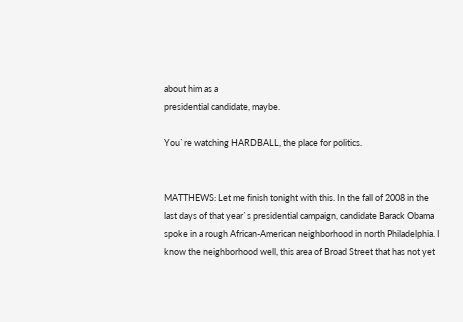about him as a
presidential candidate, maybe.

You`re watching HARDBALL, the place for politics.


MATTHEWS: Let me finish tonight with this. In the fall of 2008 in the
last days of that year`s presidential campaign, candidate Barack Obama
spoke in a rough African-American neighborhood in north Philadelphia. I
know the neighborhood well, this area of Broad Street that has not yet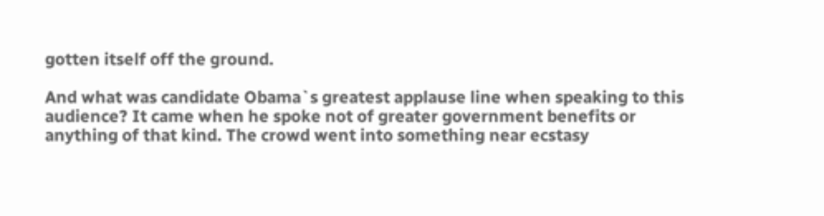gotten itself off the ground.

And what was candidate Obama`s greatest applause line when speaking to this
audience? It came when he spoke not of greater government benefits or
anything of that kind. The crowd went into something near ecstasy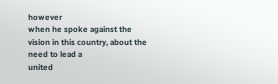however
when he spoke against the vision in this country, about the need to lead a
united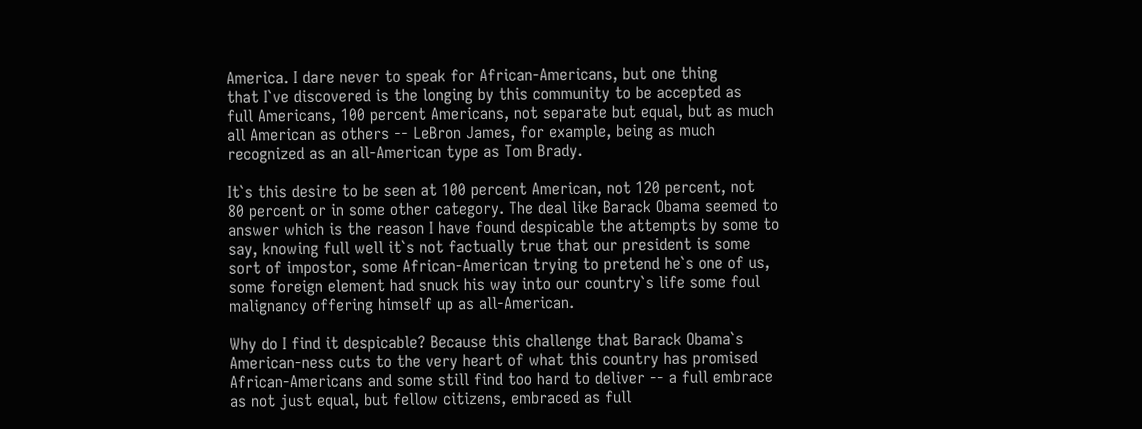America. I dare never to speak for African-Americans, but one thing
that I`ve discovered is the longing by this community to be accepted as
full Americans, 100 percent Americans, not separate but equal, but as much
all American as others -- LeBron James, for example, being as much
recognized as an all-American type as Tom Brady.

It`s this desire to be seen at 100 percent American, not 120 percent, not
80 percent or in some other category. The deal like Barack Obama seemed to
answer which is the reason I have found despicable the attempts by some to
say, knowing full well it`s not factually true that our president is some
sort of impostor, some African-American trying to pretend he`s one of us,
some foreign element had snuck his way into our country`s life some foul
malignancy offering himself up as all-American.

Why do I find it despicable? Because this challenge that Barack Obama`s
American-ness cuts to the very heart of what this country has promised
African-Americans and some still find too hard to deliver -- a full embrace
as not just equal, but fellow citizens, embraced as full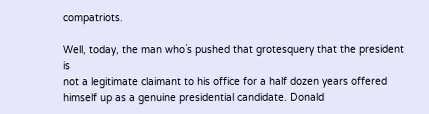compatriots.

Well, today, the man who`s pushed that grotesquery that the president is
not a legitimate claimant to his office for a half dozen years offered
himself up as a genuine presidential candidate. Donald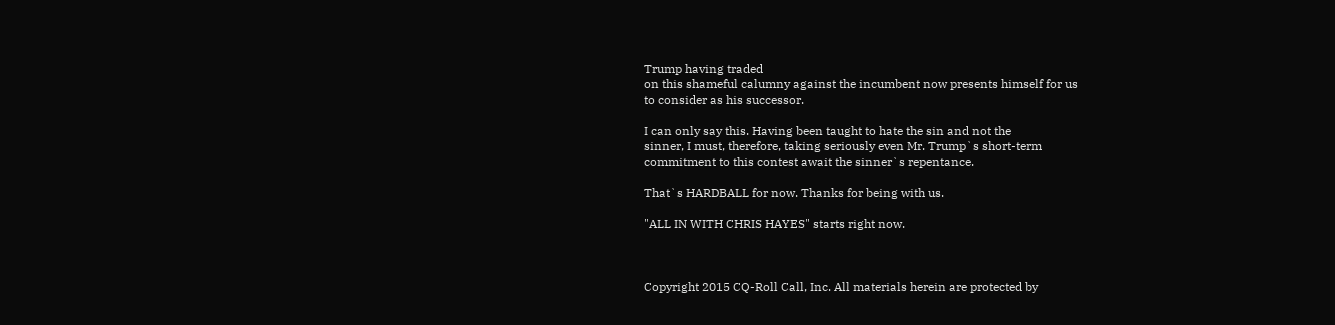Trump having traded
on this shameful calumny against the incumbent now presents himself for us
to consider as his successor.

I can only say this. Having been taught to hate the sin and not the
sinner, I must, therefore, taking seriously even Mr. Trump`s short-term
commitment to this contest await the sinner`s repentance.

That`s HARDBALL for now. Thanks for being with us.

"ALL IN WITH CHRIS HAYES" starts right now.



Copyright 2015 CQ-Roll Call, Inc. All materials herein are protected by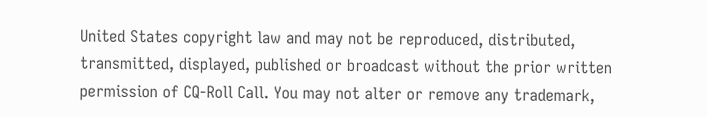United States copyright law and may not be reproduced, distributed,
transmitted, displayed, published or broadcast without the prior written
permission of CQ-Roll Call. You may not alter or remove any trademark,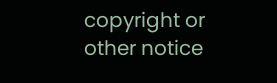copyright or other notice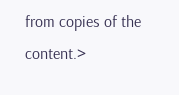from copies of the content.>